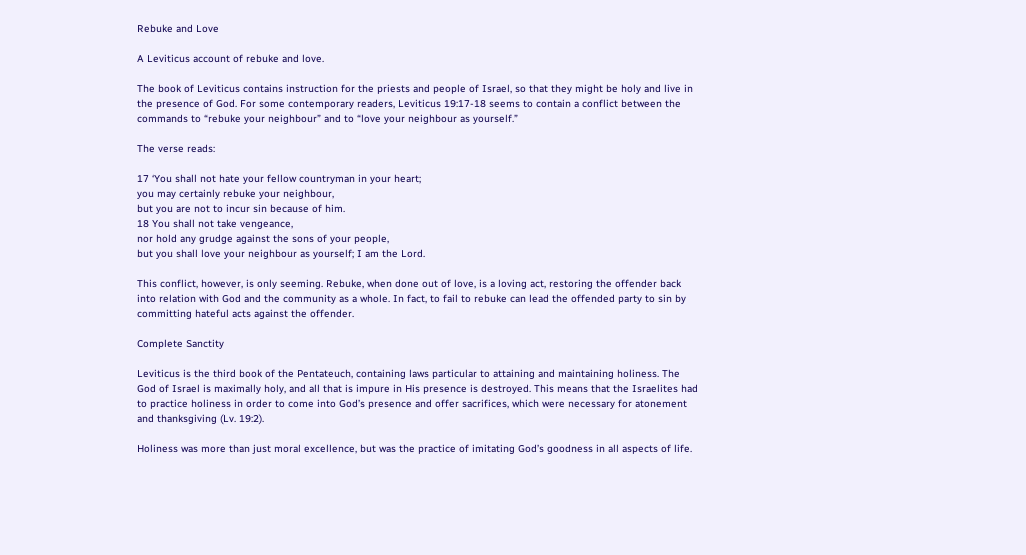Rebuke and Love

A Leviticus account of rebuke and love.

The book of Leviticus contains instruction for the priests and people of Israel, so that they might be holy and live in the presence of God. For some contemporary readers, Leviticus 19:17-18 seems to contain a conflict between the commands to “rebuke your neighbour” and to “love your neighbour as yourself.”

The verse reads:

17 ‘You shall not hate your fellow countryman in your heart;
you may certainly rebuke your neighbour,
but you are not to incur sin because of him.
18 You shall not take vengeance,
nor hold any grudge against the sons of your people,
but you shall love your neighbour as yourself; I am the Lord.

This conflict, however, is only seeming. Rebuke, when done out of love, is a loving act, restoring the offender back into relation with God and the community as a whole. In fact, to fail to rebuke can lead the offended party to sin by committing hateful acts against the offender.

Complete Sanctity

Leviticus is the third book of the Pentateuch, containing laws particular to attaining and maintaining holiness. The God of Israel is maximally holy, and all that is impure in His presence is destroyed. This means that the Israelites had to practice holiness in order to come into God’s presence and offer sacrifices, which were necessary for atonement and thanksgiving (Lv. 19:2).

Holiness was more than just moral excellence, but was the practice of imitating God’s goodness in all aspects of life.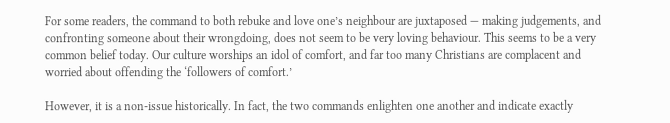For some readers, the command to both rebuke and love one’s neighbour are juxtaposed — making judgements, and confronting someone about their wrongdoing, does not seem to be very loving behaviour. This seems to be a very common belief today. Our culture worships an idol of comfort, and far too many Christians are complacent and worried about offending the ‘followers of comfort.’

However, it is a non-issue historically. In fact, the two commands enlighten one another and indicate exactly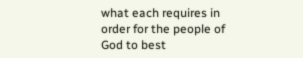what each requires in order for the people of God to best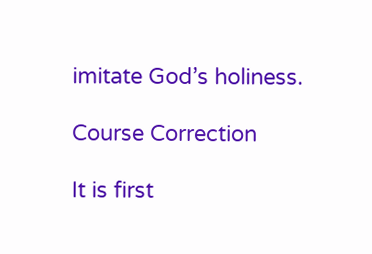imitate God’s holiness.

Course Correction

It is first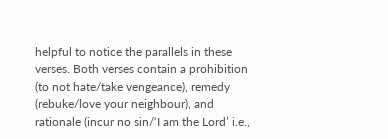helpful to notice the parallels in these verses. Both verses contain a prohibition (to not hate/take vengeance), remedy (rebuke/love your neighbour), and rationale (incur no sin/‘I am the Lord’ i.e.,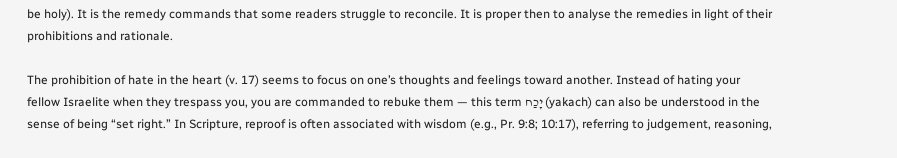be holy). It is the remedy commands that some readers struggle to reconcile. It is proper then to analyse the remedies in light of their prohibitions and rationale.

The prohibition of hate in the heart (v. 17) seems to focus on one’s thoughts and feelings toward another. Instead of hating your fellow Israelite when they trespass you, you are commanded to rebuke them — this term יָכַח (yakach) can also be understood in the sense of being “set right.” In Scripture, reproof is often associated with wisdom (e.g., Pr. 9:8; 10:17), referring to judgement, reasoning,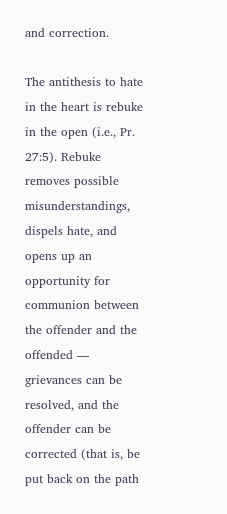and correction.

The antithesis to hate in the heart is rebuke in the open (i.e., Pr. 27:5). Rebuke removes possible misunderstandings, dispels hate, and opens up an opportunity for communion between the offender and the offended — grievances can be resolved, and the offender can be corrected (that is, be put back on the path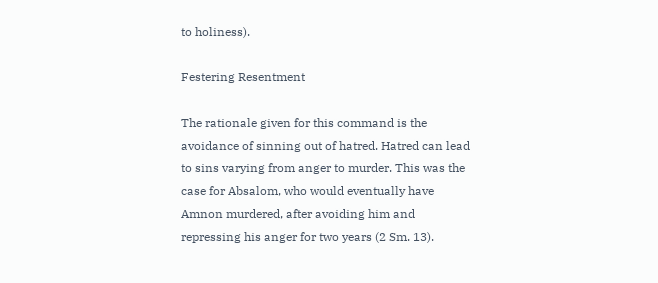to holiness).

Festering Resentment

The rationale given for this command is the avoidance of sinning out of hatred. Hatred can lead to sins varying from anger to murder. This was the case for Absalom, who would eventually have Amnon murdered, after avoiding him and repressing his anger for two years (2 Sm. 13).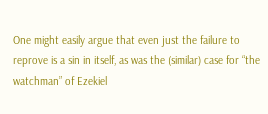One might easily argue that even just the failure to reprove is a sin in itself, as was the (similar) case for “the watchman” of Ezekiel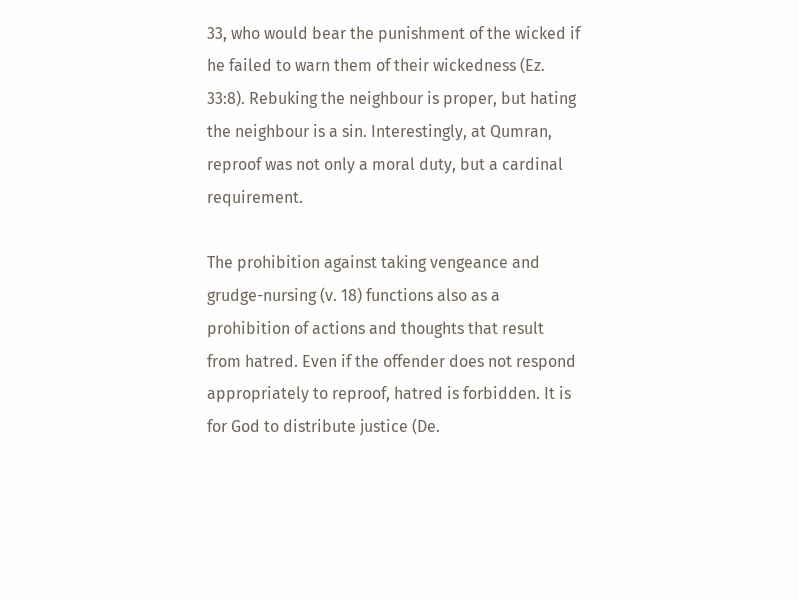33, who would bear the punishment of the wicked if he failed to warn them of their wickedness (Ez. 33:8). Rebuking the neighbour is proper, but hating the neighbour is a sin. Interestingly, at Qumran, reproof was not only a moral duty, but a cardinal requirement.

The prohibition against taking vengeance and grudge-nursing (v. 18) functions also as a prohibition of actions and thoughts that result from hatred. Even if the offender does not respond appropriately to reproof, hatred is forbidden. It is for God to distribute justice (De.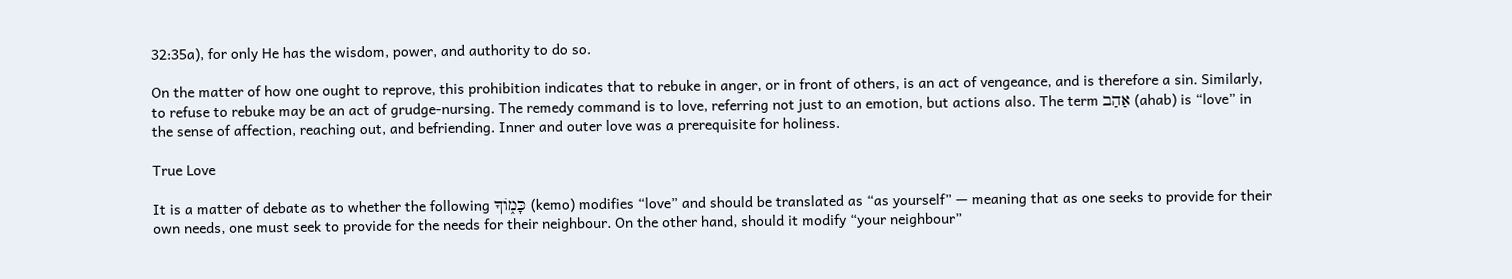32:35a), for only He has the wisdom, power, and authority to do so.

On the matter of how one ought to reprove, this prohibition indicates that to rebuke in anger, or in front of others, is an act of vengeance, and is therefore a sin. Similarly, to refuse to rebuke may be an act of grudge-nursing. The remedy command is to love, referring not just to an emotion, but actions also. The term אַהַב (ahab) is “love” in the sense of affection, reaching out, and befriending. Inner and outer love was a prerequisite for holiness.

True Love

It is a matter of debate as to whether the following כָּמ֑וֹךָ (kemo) modifies “love” and should be translated as “as yourself” — meaning that as one seeks to provide for their own needs, one must seek to provide for the needs for their neighbour. On the other hand, should it modify “your neighbour”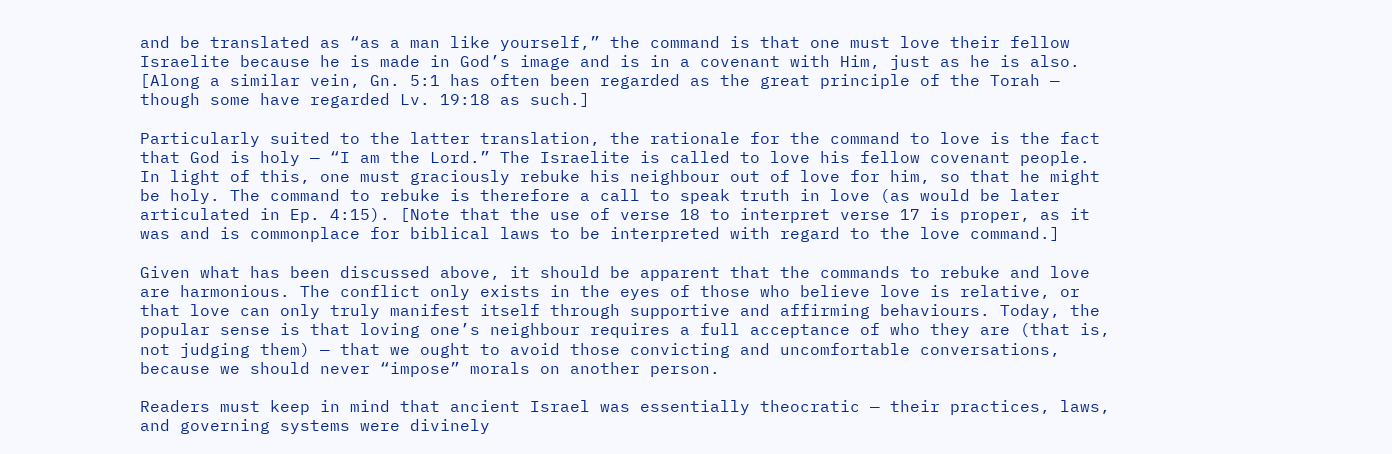and be translated as “as a man like yourself,” the command is that one must love their fellow Israelite because he is made in God’s image and is in a covenant with Him, just as he is also. [Along a similar vein, Gn. 5:1 has often been regarded as the great principle of the Torah — though some have regarded Lv. 19:18 as such.]

Particularly suited to the latter translation, the rationale for the command to love is the fact that God is holy — “I am the Lord.” The Israelite is called to love his fellow covenant people. In light of this, one must graciously rebuke his neighbour out of love for him, so that he might be holy. The command to rebuke is therefore a call to speak truth in love (as would be later articulated in Ep. 4:15). [Note that the use of verse 18 to interpret verse 17 is proper, as it was and is commonplace for biblical laws to be interpreted with regard to the love command.]

Given what has been discussed above, it should be apparent that the commands to rebuke and love are harmonious. The conflict only exists in the eyes of those who believe love is relative, or that love can only truly manifest itself through supportive and affirming behaviours. Today, the popular sense is that loving one’s neighbour requires a full acceptance of who they are (that is, not judging them) — that we ought to avoid those convicting and uncomfortable conversations, because we should never “impose” morals on another person.

Readers must keep in mind that ancient Israel was essentially theocratic — their practices, laws, and governing systems were divinely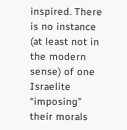inspired. There is no instance (at least not in the modern sense) of one Israelite “imposing” their morals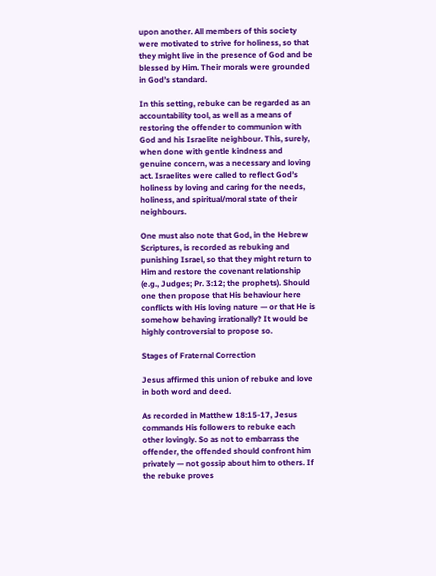upon another. All members of this society were motivated to strive for holiness, so that they might live in the presence of God and be blessed by Him. Their morals were grounded in God’s standard.

In this setting, rebuke can be regarded as an accountability tool, as well as a means of restoring the offender to communion with God and his Israelite neighbour. This, surely, when done with gentle kindness and genuine concern, was a necessary and loving act. Israelites were called to reflect God’s holiness by loving and caring for the needs, holiness, and spiritual/moral state of their neighbours.

One must also note that God, in the Hebrew Scriptures, is recorded as rebuking and punishing Israel, so that they might return to Him and restore the covenant relationship (e.g., Judges; Pr. 3:12; the prophets). Should one then propose that His behaviour here conflicts with His loving nature — or that He is somehow behaving irrationally? It would be highly controversial to propose so.

Stages of Fraternal Correction

Jesus affirmed this union of rebuke and love in both word and deed.

As recorded in Matthew 18:15-17, Jesus commands His followers to rebuke each other lovingly. So as not to embarrass the offender, the offended should confront him privately — not gossip about him to others. If the rebuke proves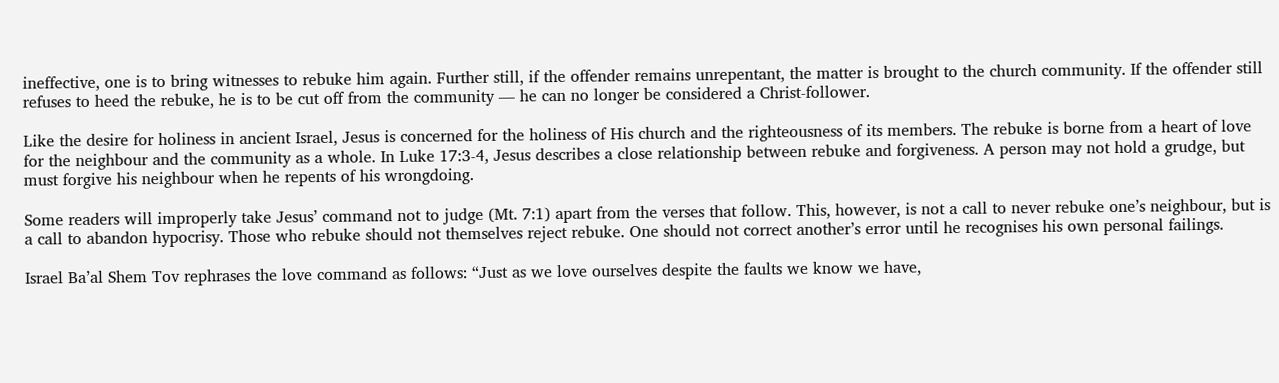ineffective, one is to bring witnesses to rebuke him again. Further still, if the offender remains unrepentant, the matter is brought to the church community. If the offender still refuses to heed the rebuke, he is to be cut off from the community — he can no longer be considered a Christ-follower.

Like the desire for holiness in ancient Israel, Jesus is concerned for the holiness of His church and the righteousness of its members. The rebuke is borne from a heart of love for the neighbour and the community as a whole. In Luke 17:3-4, Jesus describes a close relationship between rebuke and forgiveness. A person may not hold a grudge, but must forgive his neighbour when he repents of his wrongdoing.

Some readers will improperly take Jesus’ command not to judge (Mt. 7:1) apart from the verses that follow. This, however, is not a call to never rebuke one’s neighbour, but is a call to abandon hypocrisy. Those who rebuke should not themselves reject rebuke. One should not correct another’s error until he recognises his own personal failings.

Israel Ba’al Shem Tov rephrases the love command as follows: “Just as we love ourselves despite the faults we know we have,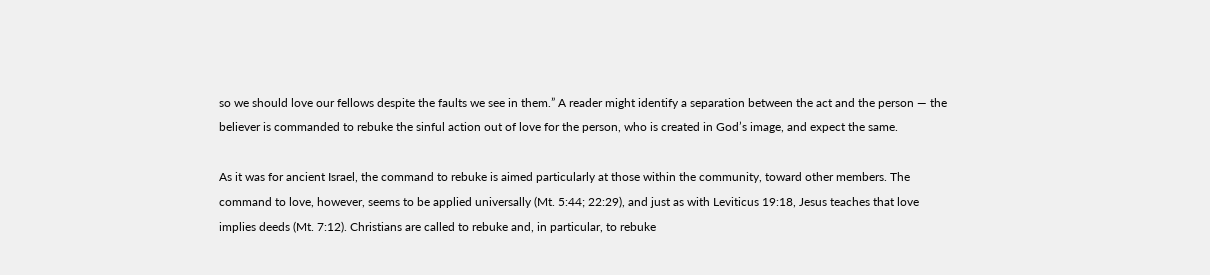so we should love our fellows despite the faults we see in them.” A reader might identify a separation between the act and the person — the believer is commanded to rebuke the sinful action out of love for the person, who is created in God’s image, and expect the same.

As it was for ancient Israel, the command to rebuke is aimed particularly at those within the community, toward other members. The command to love, however, seems to be applied universally (Mt. 5:44; 22:29), and just as with Leviticus 19:18, Jesus teaches that love implies deeds (Mt. 7:12). Christians are called to rebuke and, in particular, to rebuke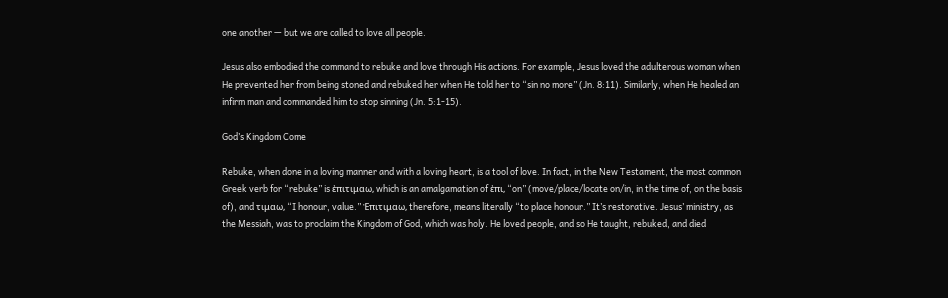one another — but we are called to love all people.

Jesus also embodied the command to rebuke and love through His actions. For example, Jesus loved the adulterous woman when He prevented her from being stoned and rebuked her when He told her to “sin no more” (Jn. 8:11). Similarly, when He healed an infirm man and commanded him to stop sinning (Jn. 5:1-15).

God’s Kingdom Come

Rebuke, when done in a loving manner and with a loving heart, is a tool of love. In fact, in the New Testament, the most common Greek verb for “rebuke” is ἐπιτιμαω, which is an amalgamation of ἐπι, “on” (move/place/locate on/in, in the time of, on the basis of), and τιμαω, “I honour, value.” Ἐπιτιμαω, therefore, means literally “to place honour.” It’s restorative. Jesus’ ministry, as the Messiah, was to proclaim the Kingdom of God, which was holy. He loved people, and so He taught, rebuked, and died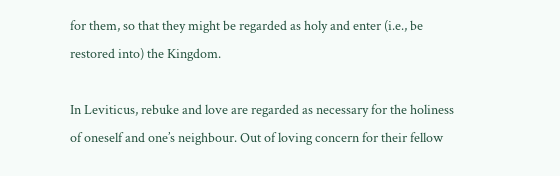for them, so that they might be regarded as holy and enter (i.e., be restored into) the Kingdom.

In Leviticus, rebuke and love are regarded as necessary for the holiness of oneself and one’s neighbour. Out of loving concern for their fellow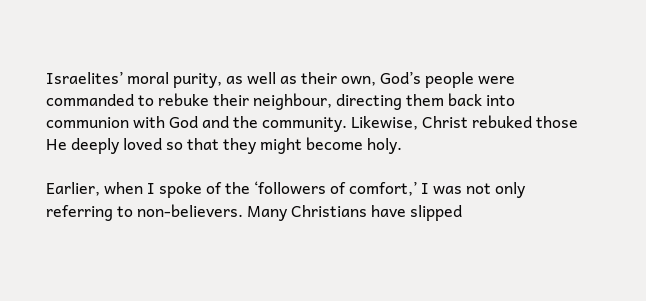Israelites’ moral purity, as well as their own, God’s people were commanded to rebuke their neighbour, directing them back into communion with God and the community. Likewise, Christ rebuked those He deeply loved so that they might become holy.

Earlier, when I spoke of the ‘followers of comfort,’ I was not only referring to non-believers. Many Christians have slipped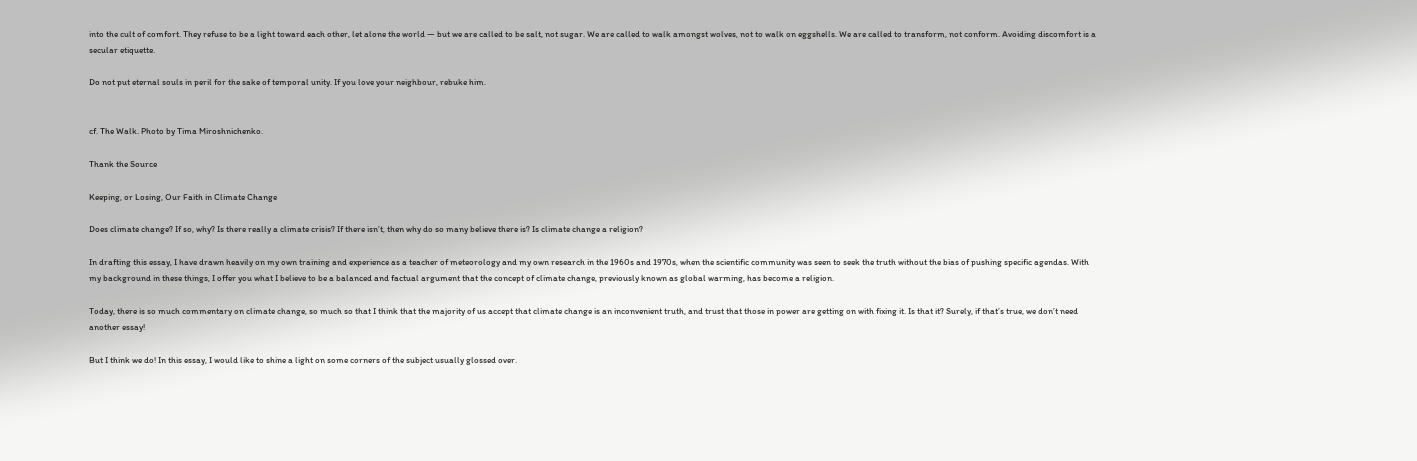into the cult of comfort. They refuse to be a light toward each other, let alone the world — but we are called to be salt, not sugar. We are called to walk amongst wolves, not to walk on eggshells. We are called to transform, not conform. Avoiding discomfort is a secular etiquette.

Do not put eternal souls in peril for the sake of temporal unity. If you love your neighbour, rebuke him.


cf. The Walk. Photo by Tima Miroshnichenko.

Thank the Source

Keeping, or Losing, Our Faith in Climate Change

Does climate change? If so, why? Is there really a climate crisis? If there isn’t, then why do so many believe there is? Is climate change a religion?

In drafting this essay, I have drawn heavily on my own training and experience as a teacher of meteorology and my own research in the 1960s and 1970s, when the scientific community was seen to seek the truth without the bias of pushing specific agendas. With my background in these things, I offer you what I believe to be a balanced and factual argument that the concept of climate change, previously known as global warming, has become a religion.

Today, there is so much commentary on climate change, so much so that I think that the majority of us accept that climate change is an inconvenient truth, and trust that those in power are getting on with fixing it. Is that it? Surely, if that’s true, we don’t need another essay!

But I think we do! In this essay, I would like to shine a light on some corners of the subject usually glossed over.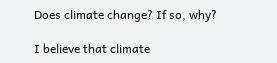Does climate change? If so, why?

I believe that climate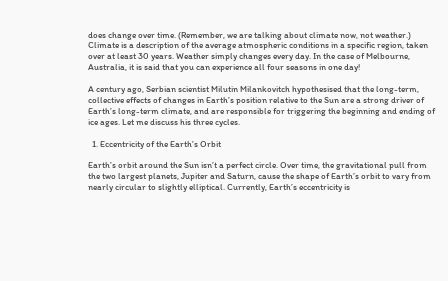does change over time. (Remember, we are talking about climate now, not weather.) Climate is a description of the average atmospheric conditions in a specific region, taken over at least 30 years. Weather simply changes every day. In the case of Melbourne, Australia, it is said that you can experience all four seasons in one day!

A century ago, Serbian scientist Milutin Milankovitch hypothesised that the long-term, collective effects of changes in Earth’s position relative to the Sun are a strong driver of Earth’s long-term climate, and are responsible for triggering the beginning and ending of ice ages. Let me discuss his three cycles.

  1. Eccentricity of the Earth’s Orbit

Earth’s orbit around the Sun isn’t a perfect circle. Over time, the gravitational pull from the two largest planets, Jupiter and Saturn, cause the shape of Earth’s orbit to vary from nearly circular to slightly elliptical. Currently, Earth’s eccentricity is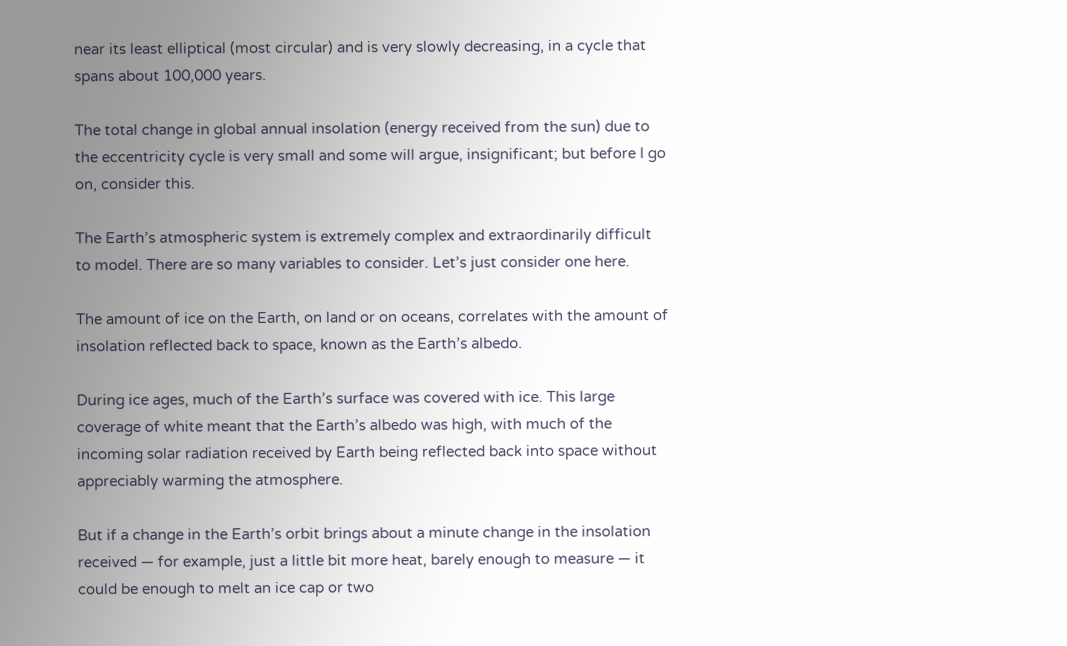near its least elliptical (most circular) and is very slowly decreasing, in a cycle that spans about 100,000 years.

The total change in global annual insolation (energy received from the sun) due to the eccentricity cycle is very small and some will argue, insignificant; but before I go on, consider this.

The Earth’s atmospheric system is extremely complex and extraordinarily difficult to model. There are so many variables to consider. Let’s just consider one here.

The amount of ice on the Earth, on land or on oceans, correlates with the amount of insolation reflected back to space, known as the Earth’s albedo.

During ice ages, much of the Earth’s surface was covered with ice. This large coverage of white meant that the Earth’s albedo was high, with much of the incoming solar radiation received by Earth being reflected back into space without appreciably warming the atmosphere.

But if a change in the Earth’s orbit brings about a minute change in the insolation received — for example, just a little bit more heat, barely enough to measure — it could be enough to melt an ice cap or two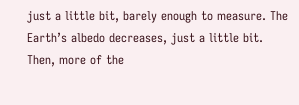just a little bit, barely enough to measure. The Earth’s albedo decreases, just a little bit. Then, more of the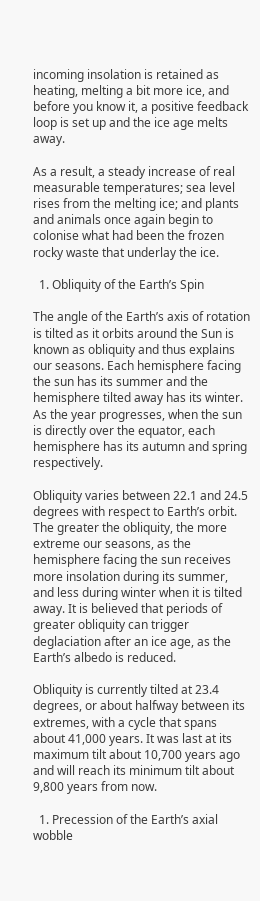incoming insolation is retained as heating, melting a bit more ice, and before you know it, a positive feedback loop is set up and the ice age melts away.

As a result, a steady increase of real measurable temperatures; sea level rises from the melting ice; and plants and animals once again begin to colonise what had been the frozen rocky waste that underlay the ice.

  1. Obliquity of the Earth’s Spin

The angle of the Earth’s axis of rotation is tilted as it orbits around the Sun is known as obliquity and thus explains our seasons. Each hemisphere facing the sun has its summer and the hemisphere tilted away has its winter. As the year progresses, when the sun is directly over the equator, each hemisphere has its autumn and spring respectively.

Obliquity varies between 22.1 and 24.5 degrees with respect to Earth’s orbit. The greater the obliquity, the more extreme our seasons, as the hemisphere facing the sun receives more insolation during its summer, and less during winter when it is tilted away. It is believed that periods of greater obliquity can trigger deglaciation after an ice age, as the Earth’s albedo is reduced.

Obliquity is currently tilted at 23.4 degrees, or about halfway between its extremes, with a cycle that spans about 41,000 years. It was last at its maximum tilt about 10,700 years ago and will reach its minimum tilt about 9,800 years from now.

  1. Precession of the Earth’s axial wobble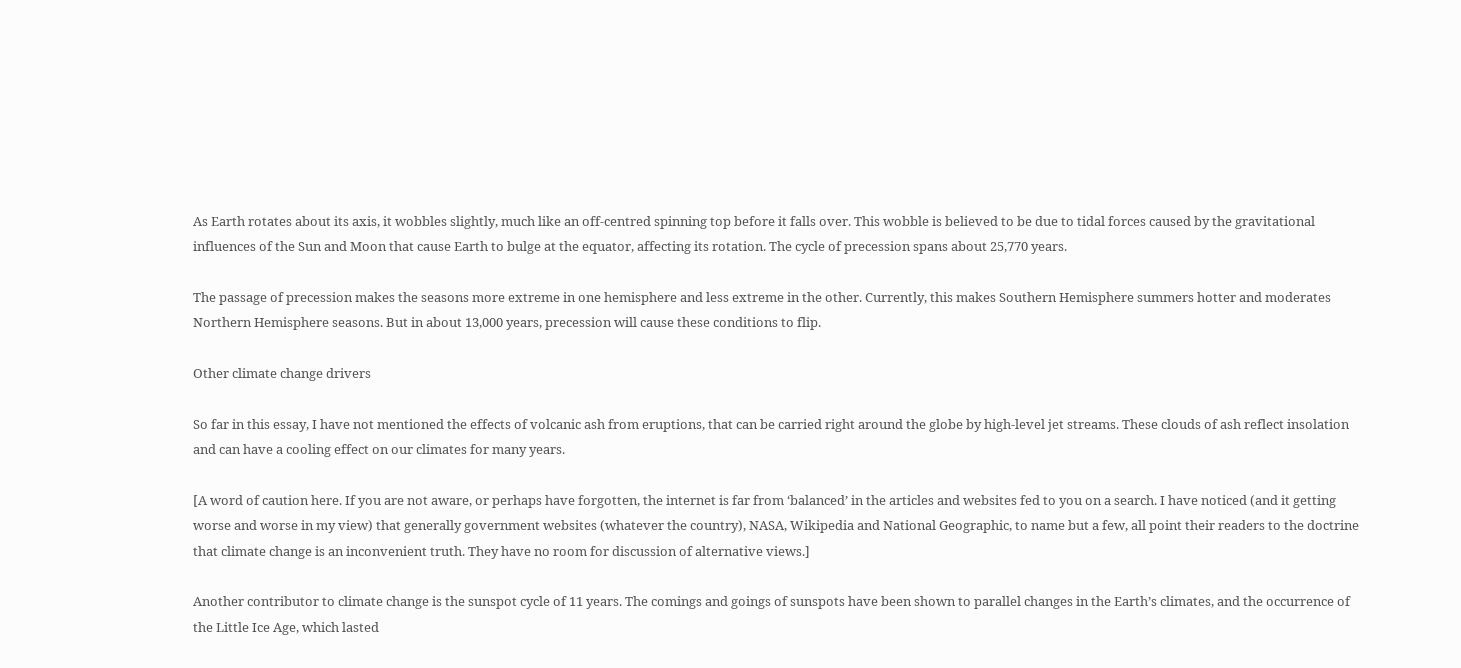As Earth rotates about its axis, it wobbles slightly, much like an off-centred spinning top before it falls over. This wobble is believed to be due to tidal forces caused by the gravitational influences of the Sun and Moon that cause Earth to bulge at the equator, affecting its rotation. The cycle of precession spans about 25,770 years.

The passage of precession makes the seasons more extreme in one hemisphere and less extreme in the other. Currently, this makes Southern Hemisphere summers hotter and moderates Northern Hemisphere seasons. But in about 13,000 years, precession will cause these conditions to flip.

Other climate change drivers

So far in this essay, I have not mentioned the effects of volcanic ash from eruptions, that can be carried right around the globe by high-level jet streams. These clouds of ash reflect insolation and can have a cooling effect on our climates for many years.

[A word of caution here. If you are not aware, or perhaps have forgotten, the internet is far from ‘balanced’ in the articles and websites fed to you on a search. I have noticed (and it getting worse and worse in my view) that generally government websites (whatever the country), NASA, Wikipedia and National Geographic, to name but a few, all point their readers to the doctrine that climate change is an inconvenient truth. They have no room for discussion of alternative views.]

Another contributor to climate change is the sunspot cycle of 11 years. The comings and goings of sunspots have been shown to parallel changes in the Earth’s climates, and the occurrence of the Little Ice Age, which lasted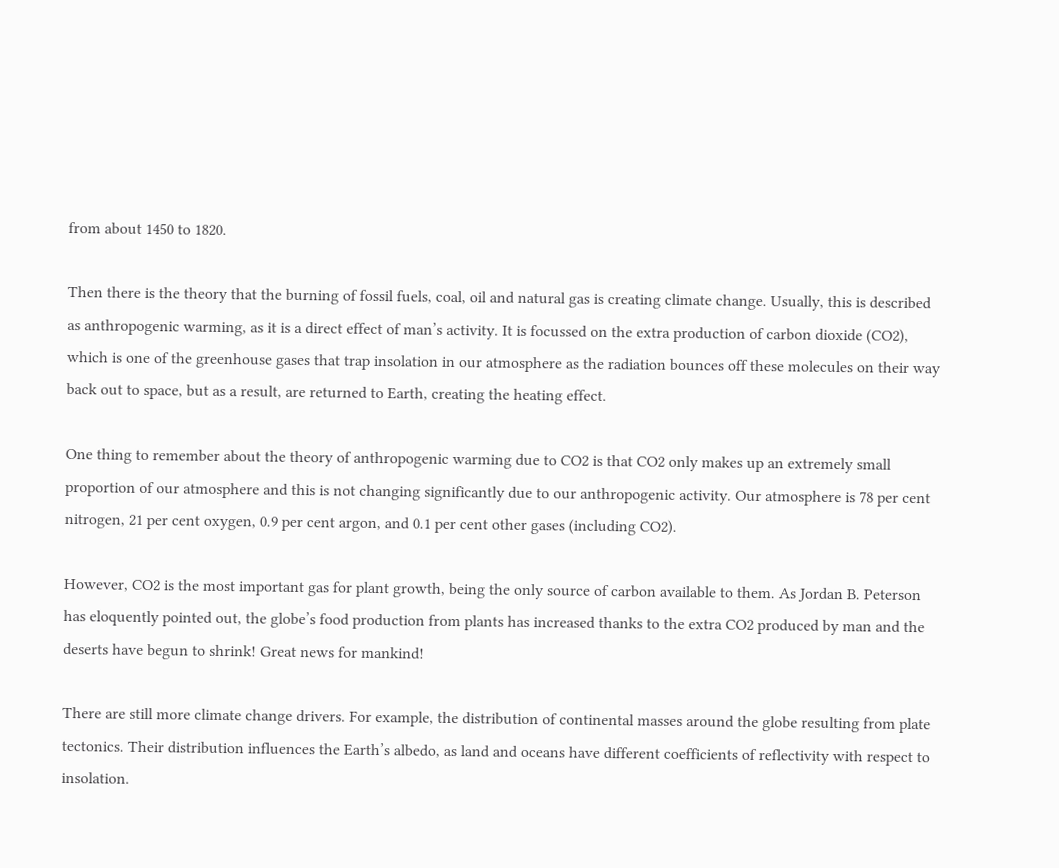from about 1450 to 1820.

Then there is the theory that the burning of fossil fuels, coal, oil and natural gas is creating climate change. Usually, this is described as anthropogenic warming, as it is a direct effect of man’s activity. It is focussed on the extra production of carbon dioxide (CO2), which is one of the greenhouse gases that trap insolation in our atmosphere as the radiation bounces off these molecules on their way back out to space, but as a result, are returned to Earth, creating the heating effect.

One thing to remember about the theory of anthropogenic warming due to CO2 is that CO2 only makes up an extremely small proportion of our atmosphere and this is not changing significantly due to our anthropogenic activity. Our atmosphere is 78 per cent nitrogen, 21 per cent oxygen, 0.9 per cent argon, and 0.1 per cent other gases (including CO2).

However, CO2 is the most important gas for plant growth, being the only source of carbon available to them. As Jordan B. Peterson has eloquently pointed out, the globe’s food production from plants has increased thanks to the extra CO2 produced by man and the deserts have begun to shrink! Great news for mankind!

There are still more climate change drivers. For example, the distribution of continental masses around the globe resulting from plate tectonics. Their distribution influences the Earth’s albedo, as land and oceans have different coefficients of reflectivity with respect to insolation.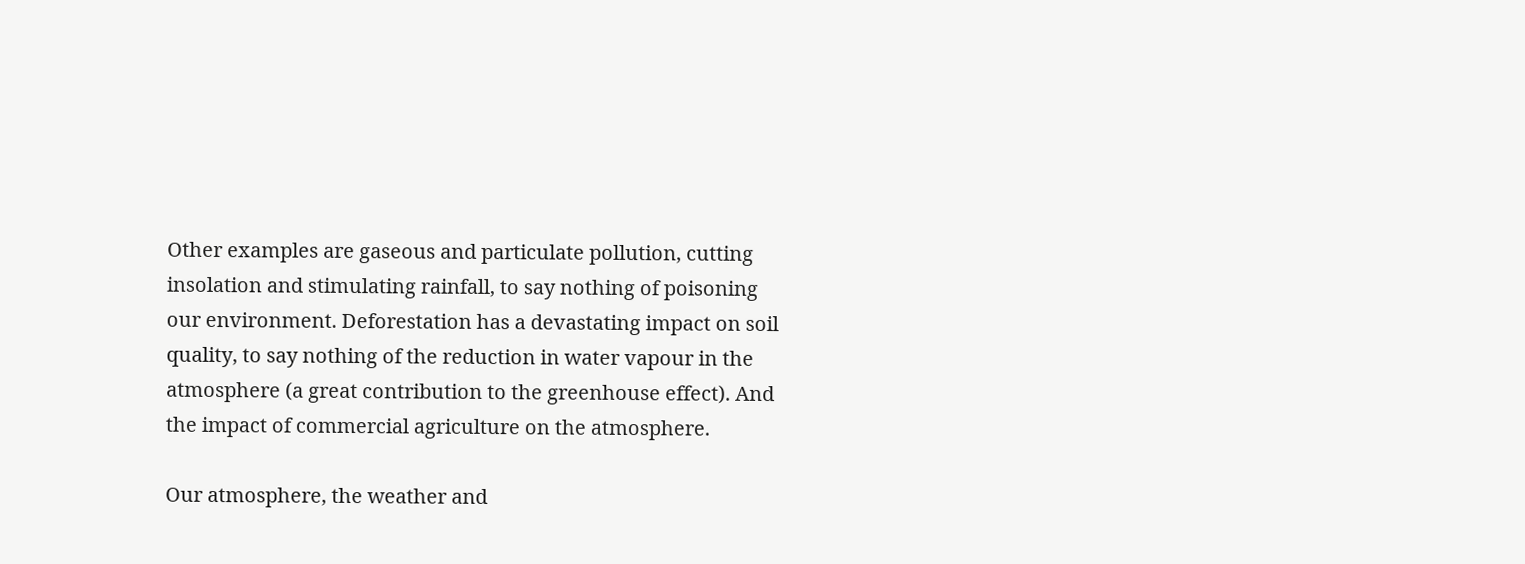Other examples are gaseous and particulate pollution, cutting insolation and stimulating rainfall, to say nothing of poisoning our environment. Deforestation has a devastating impact on soil quality, to say nothing of the reduction in water vapour in the atmosphere (a great contribution to the greenhouse effect). And the impact of commercial agriculture on the atmosphere.

Our atmosphere, the weather and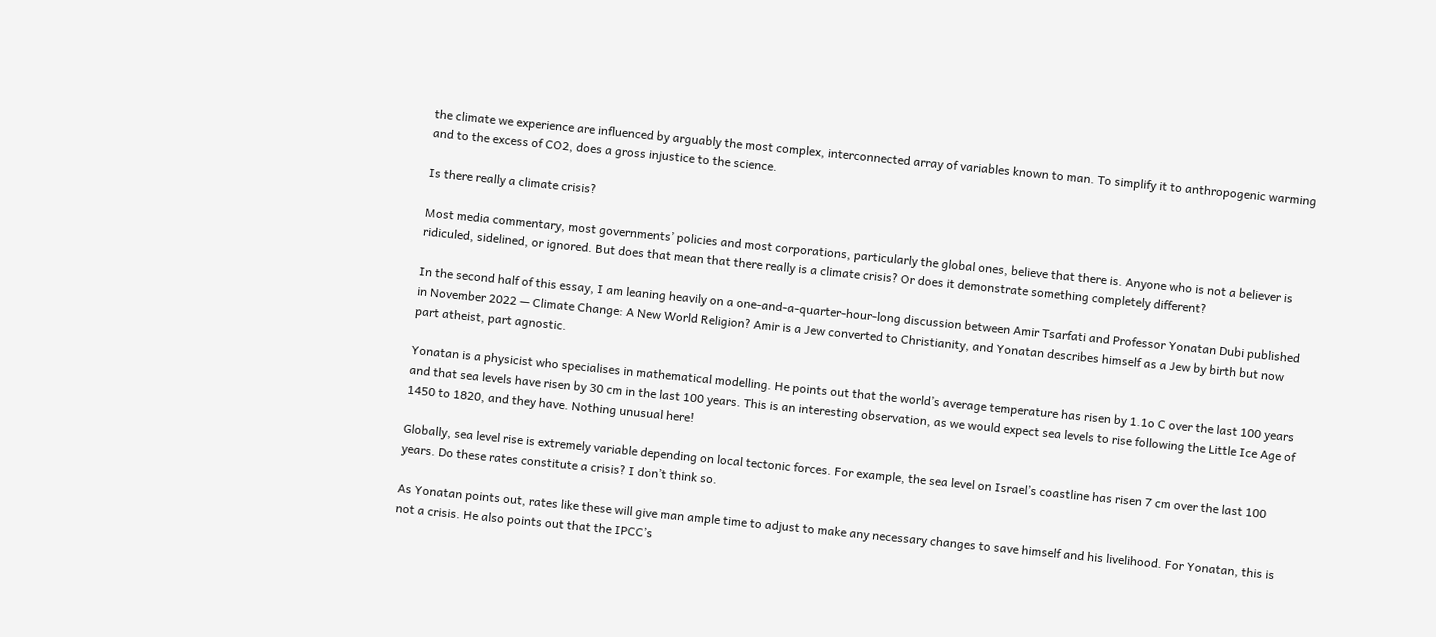the climate we experience are influenced by arguably the most complex, interconnected array of variables known to man. To simplify it to anthropogenic warming and to the excess of CO2, does a gross injustice to the science.

Is there really a climate crisis?

Most media commentary, most governments’ policies and most corporations, particularly the global ones, believe that there is. Anyone who is not a believer is ridiculed, sidelined, or ignored. But does that mean that there really is a climate crisis? Or does it demonstrate something completely different?

In the second half of this essay, I am leaning heavily on a one-and-a-quarter-hour-long discussion between Amir Tsarfati and Professor Yonatan Dubi published in November 2022 — Climate Change: A New World Religion? Amir is a Jew converted to Christianity, and Yonatan describes himself as a Jew by birth but now part atheist, part agnostic.

Yonatan is a physicist who specialises in mathematical modelling. He points out that the world’s average temperature has risen by 1.1o C over the last 100 years and that sea levels have risen by 30 cm in the last 100 years. This is an interesting observation, as we would expect sea levels to rise following the Little Ice Age of 1450 to 1820, and they have. Nothing unusual here!

Globally, sea level rise is extremely variable depending on local tectonic forces. For example, the sea level on Israel’s coastline has risen 7 cm over the last 100 years. Do these rates constitute a crisis? I don’t think so.

As Yonatan points out, rates like these will give man ample time to adjust to make any necessary changes to save himself and his livelihood. For Yonatan, this is not a crisis. He also points out that the IPCC’s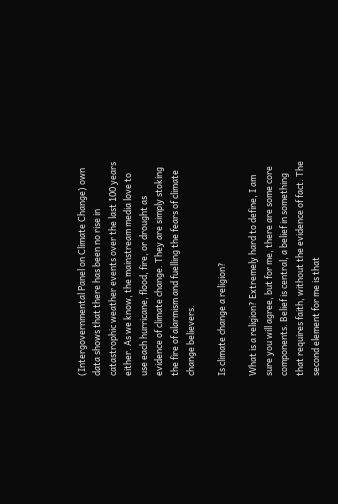(Intergovernmental Panel on Climate Change) own data shows that there has been no rise in catastrophic weather events over the last 100 years either. As we know, the mainstream media love to use each hurricane, flood, fire, or drought as evidence of climate change. They are simply stoking the fire of alarmism and fuelling the fears of climate change believers.

Is climate change a religion?

What is a religion? Extremely hard to define, I am sure you will agree, but for me, there are some core components. Belief is central, a belief in something that requires faith, without the evidence of fact. The second element for me is that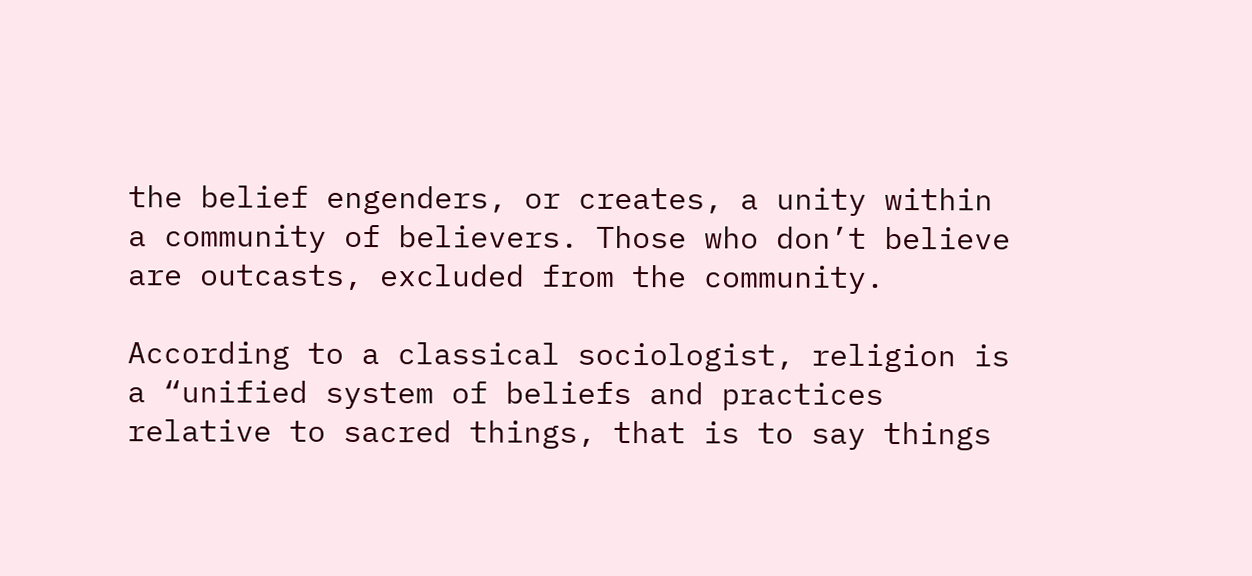the belief engenders, or creates, a unity within a community of believers. Those who don’t believe are outcasts, excluded from the community.

According to a classical sociologist, religion is a “unified system of beliefs and practices relative to sacred things, that is to say things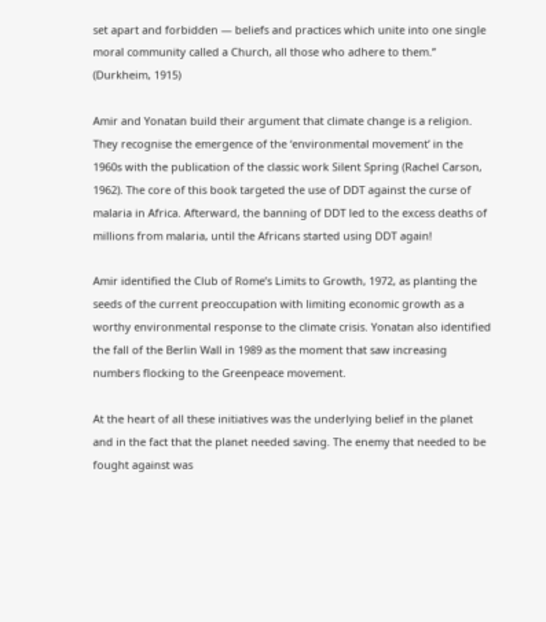set apart and forbidden — beliefs and practices which unite into one single moral community called a Church, all those who adhere to them.” (Durkheim, 1915)

Amir and Yonatan build their argument that climate change is a religion. They recognise the emergence of the ‘environmental movement’ in the 1960s with the publication of the classic work Silent Spring (Rachel Carson, 1962). The core of this book targeted the use of DDT against the curse of malaria in Africa. Afterward, the banning of DDT led to the excess deaths of millions from malaria, until the Africans started using DDT again!

Amir identified the Club of Rome’s Limits to Growth, 1972, as planting the seeds of the current preoccupation with limiting economic growth as a worthy environmental response to the climate crisis. Yonatan also identified the fall of the Berlin Wall in 1989 as the moment that saw increasing numbers flocking to the Greenpeace movement.

At the heart of all these initiatives was the underlying belief in the planet and in the fact that the planet needed saving. The enemy that needed to be fought against was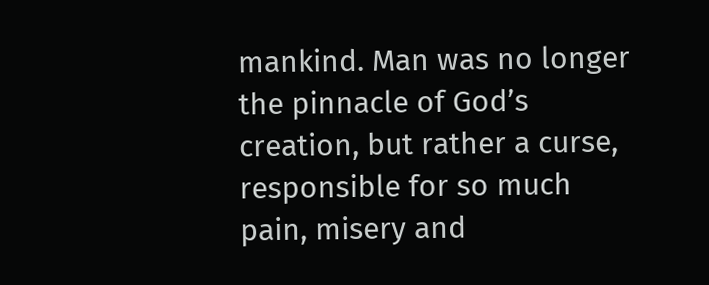mankind. Man was no longer the pinnacle of God’s creation, but rather a curse, responsible for so much pain, misery and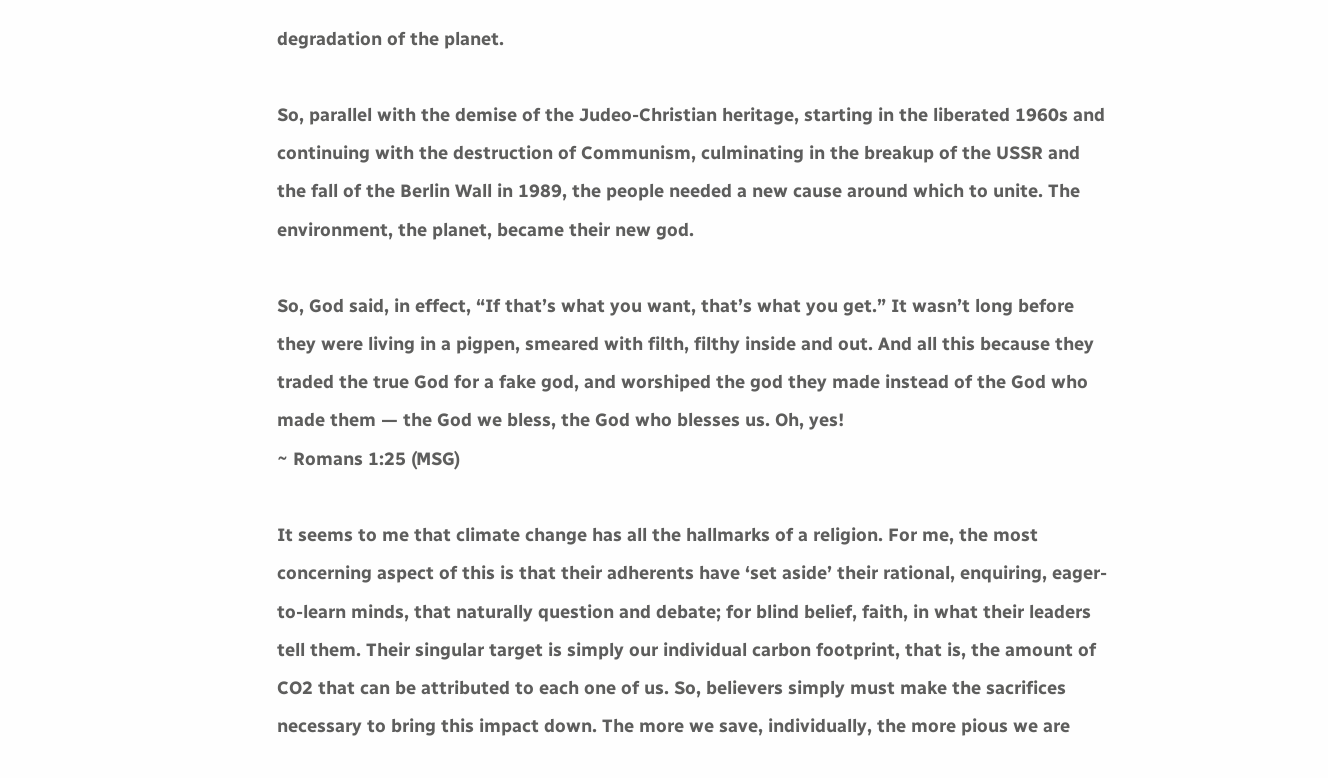degradation of the planet.

So, parallel with the demise of the Judeo-Christian heritage, starting in the liberated 1960s and continuing with the destruction of Communism, culminating in the breakup of the USSR and the fall of the Berlin Wall in 1989, the people needed a new cause around which to unite. The environment, the planet, became their new god.

So, God said, in effect, “If that’s what you want, that’s what you get.” It wasn’t long before they were living in a pigpen, smeared with filth, filthy inside and out. And all this because they traded the true God for a fake god, and worshiped the god they made instead of the God who made them — the God we bless, the God who blesses us. Oh, yes!
~ Romans 1:25 (MSG)

It seems to me that climate change has all the hallmarks of a religion. For me, the most concerning aspect of this is that their adherents have ‘set aside’ their rational, enquiring, eager-to-learn minds, that naturally question and debate; for blind belief, faith, in what their leaders tell them. Their singular target is simply our individual carbon footprint, that is, the amount of CO2 that can be attributed to each one of us. So, believers simply must make the sacrifices necessary to bring this impact down. The more we save, individually, the more pious we are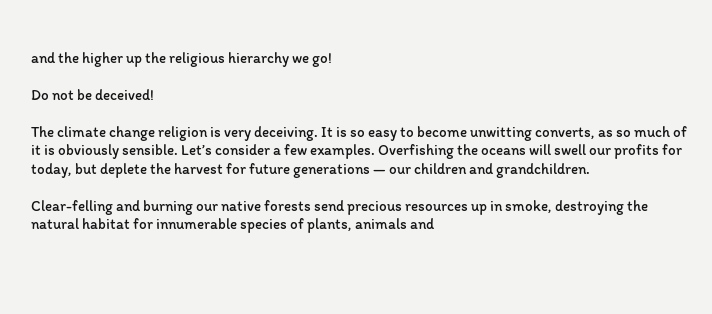and the higher up the religious hierarchy we go!

Do not be deceived!

The climate change religion is very deceiving. It is so easy to become unwitting converts, as so much of it is obviously sensible. Let’s consider a few examples. Overfishing the oceans will swell our profits for today, but deplete the harvest for future generations — our children and grandchildren.

Clear-felling and burning our native forests send precious resources up in smoke, destroying the natural habitat for innumerable species of plants, animals and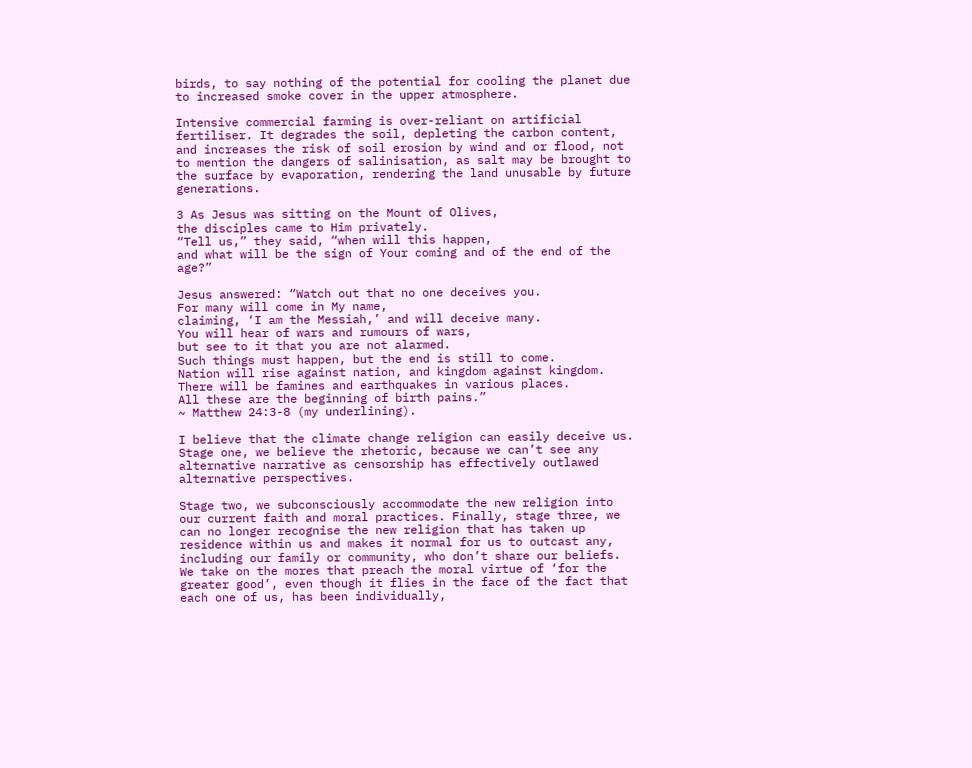birds, to say nothing of the potential for cooling the planet due to increased smoke cover in the upper atmosphere.

Intensive commercial farming is over-reliant on artificial fertiliser. It degrades the soil, depleting the carbon content, and increases the risk of soil erosion by wind and or flood, not to mention the dangers of salinisation, as salt may be brought to the surface by evaporation, rendering the land unusable by future generations.

3 As Jesus was sitting on the Mount of Olives,
the disciples came to Him privately.
“Tell us,” they said, “when will this happen,
and what will be the sign of Your coming and of the end of the age?”

Jesus answered: “Watch out that no one deceives you.
For many will come in My name,
claiming, ‘I am the Messiah,’ and will deceive many.
You will hear of wars and rumours of wars,
but see to it that you are not alarmed.
Such things must happen, but the end is still to come.
Nation will rise against nation, and kingdom against kingdom.
There will be famines and earthquakes in various places.
All these are the beginning of birth pains.”
~ Matthew 24:3-8 (my underlining).

I believe that the climate change religion can easily deceive us. Stage one, we believe the rhetoric, because we can’t see any alternative narrative as censorship has effectively outlawed alternative perspectives.

Stage two, we subconsciously accommodate the new religion into our current faith and moral practices. Finally, stage three, we can no longer recognise the new religion that has taken up residence within us and makes it normal for us to outcast any, including our family or community, who don’t share our beliefs. We take on the mores that preach the moral virtue of ‘for the greater good’, even though it flies in the face of the fact that each one of us, has been individually,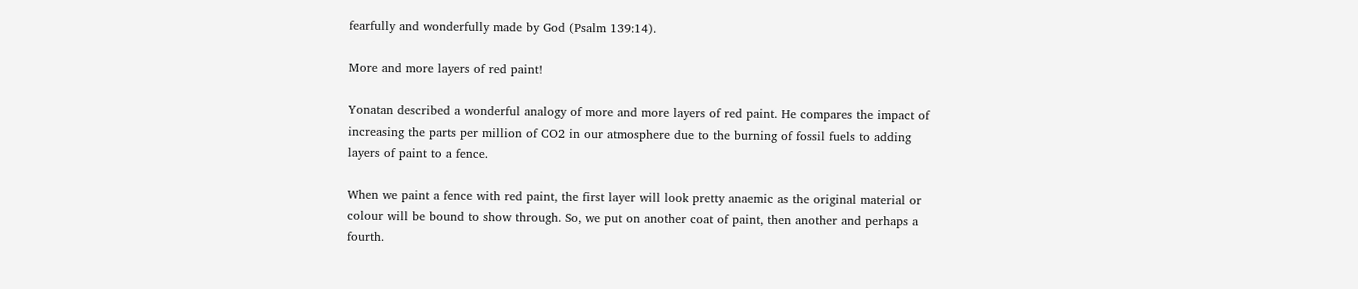fearfully and wonderfully made by God (Psalm 139:14).

More and more layers of red paint!

Yonatan described a wonderful analogy of more and more layers of red paint. He compares the impact of increasing the parts per million of CO2 in our atmosphere due to the burning of fossil fuels to adding layers of paint to a fence.

When we paint a fence with red paint, the first layer will look pretty anaemic as the original material or colour will be bound to show through. So, we put on another coat of paint, then another and perhaps a fourth.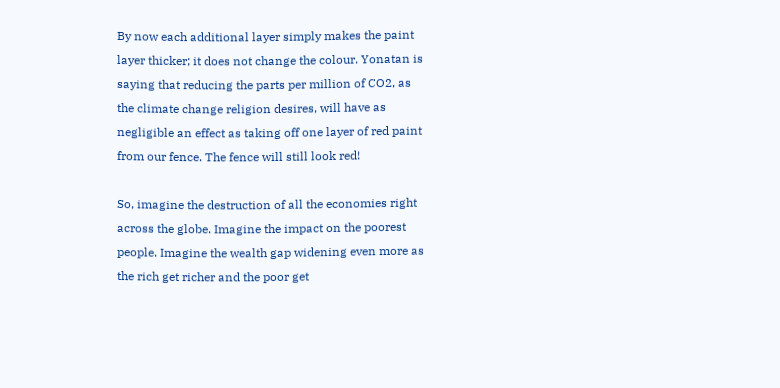By now each additional layer simply makes the paint layer thicker; it does not change the colour. Yonatan is saying that reducing the parts per million of CO2, as the climate change religion desires, will have as negligible an effect as taking off one layer of red paint from our fence. The fence will still look red!

So, imagine the destruction of all the economies right across the globe. Imagine the impact on the poorest people. Imagine the wealth gap widening even more as the rich get richer and the poor get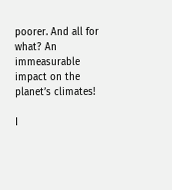poorer. And all for what? An immeasurable impact on the planet’s climates!

I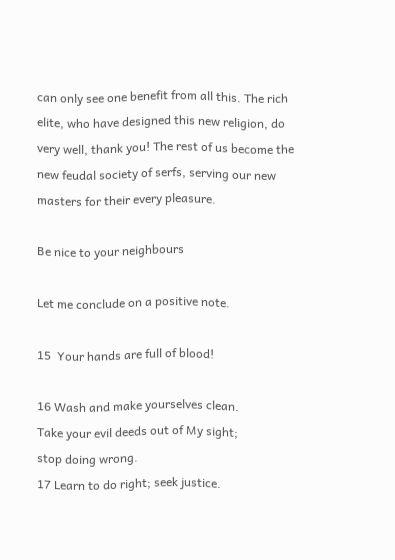can only see one benefit from all this. The rich elite, who have designed this new religion, do very well, thank you! The rest of us become the new feudal society of serfs, serving our new masters for their every pleasure.

Be nice to your neighbours

Let me conclude on a positive note.

15  Your hands are full of blood!

16 Wash and make yourselves clean.
Take your evil deeds out of My sight;
stop doing wrong.
17 Learn to do right; seek justice.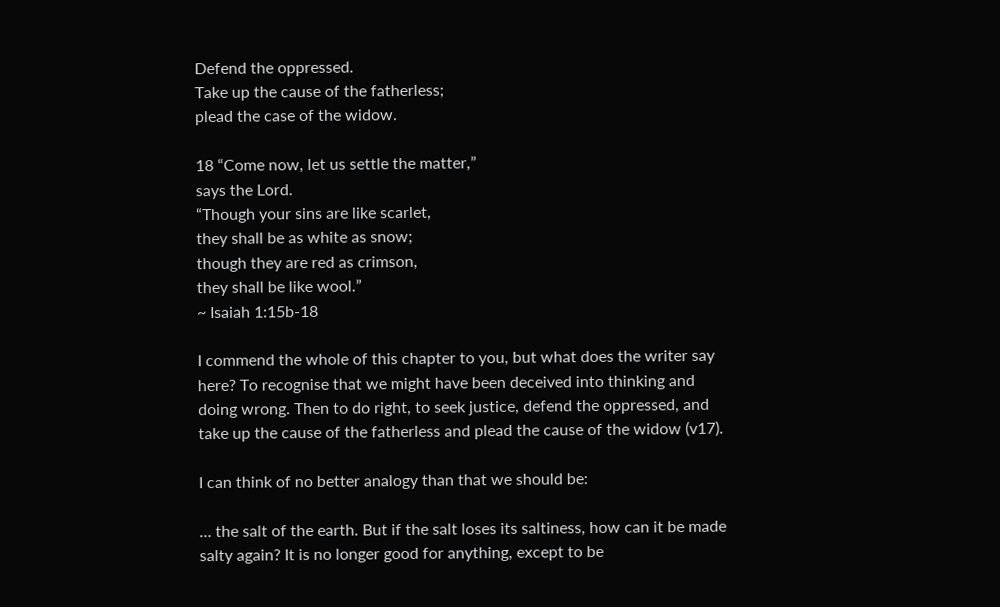Defend the oppressed.
Take up the cause of the fatherless;
plead the case of the widow.

18 “Come now, let us settle the matter,”
says the Lord.
“Though your sins are like scarlet,
they shall be as white as snow;
though they are red as crimson,
they shall be like wool.”
~ Isaiah 1:15b-18

I commend the whole of this chapter to you, but what does the writer say here? To recognise that we might have been deceived into thinking and doing wrong. Then to do right, to seek justice, defend the oppressed, and take up the cause of the fatherless and plead the cause of the widow (v17).

I can think of no better analogy than that we should be:

… the salt of the earth. But if the salt loses its saltiness, how can it be made salty again? It is no longer good for anything, except to be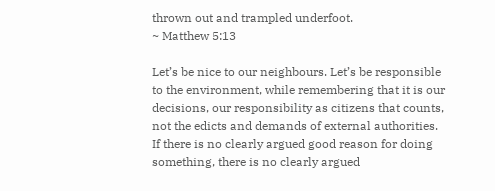thrown out and trampled underfoot.
~ Matthew 5:13

Let’s be nice to our neighbours. Let’s be responsible to the environment, while remembering that it is our decisions, our responsibility as citizens that counts, not the edicts and demands of external authorities. If there is no clearly argued good reason for doing something, there is no clearly argued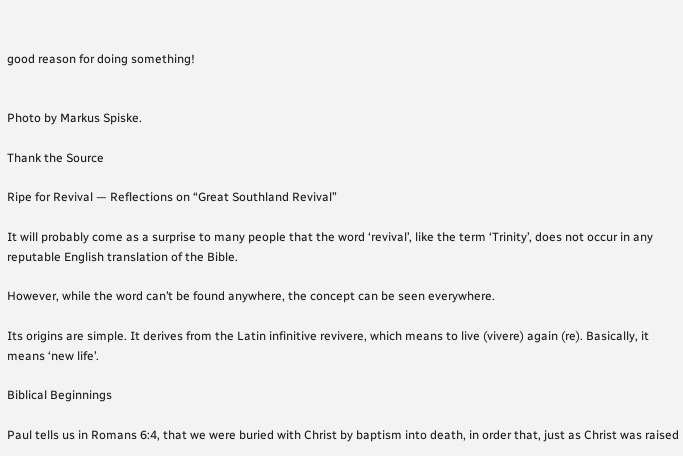good reason for doing something!


Photo by Markus Spiske.

Thank the Source

Ripe for Revival — Reflections on “Great Southland Revival”

It will probably come as a surprise to many people that the word ‘revival’, like the term ‘Trinity’, does not occur in any reputable English translation of the Bible.

However, while the word can’t be found anywhere, the concept can be seen everywhere.

Its origins are simple. It derives from the Latin infinitive revivere, which means to live (vivere) again (re). Basically, it means ‘new life’.

Biblical Beginnings

Paul tells us in Romans 6:4, that we were buried with Christ by baptism into death, in order that, just as Christ was raised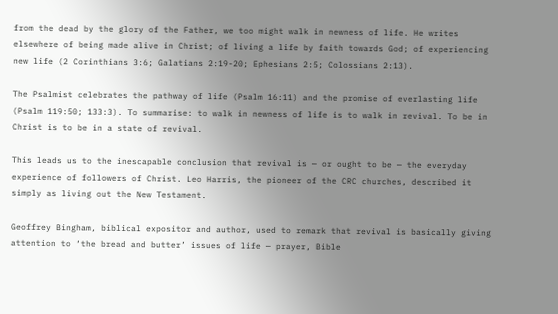from the dead by the glory of the Father, we too might walk in newness of life. He writes elsewhere of being made alive in Christ; of living a life by faith towards God; of experiencing new life (2 Corinthians 3:6; Galatians 2:19-20; Ephesians 2:5; Colossians 2:13).

The Psalmist celebrates the pathway of life (Psalm 16:11) and the promise of everlasting life (Psalm 119:50; 133:3). To summarise: to walk in newness of life is to walk in revival. To be in Christ is to be in a state of revival.

This leads us to the inescapable conclusion that revival is — or ought to be — the everyday experience of followers of Christ. Leo Harris, the pioneer of the CRC churches, described it simply as living out the New Testament.

Geoffrey Bingham, biblical expositor and author, used to remark that revival is basically giving attention to ‘the bread and butter’ issues of life — prayer, Bible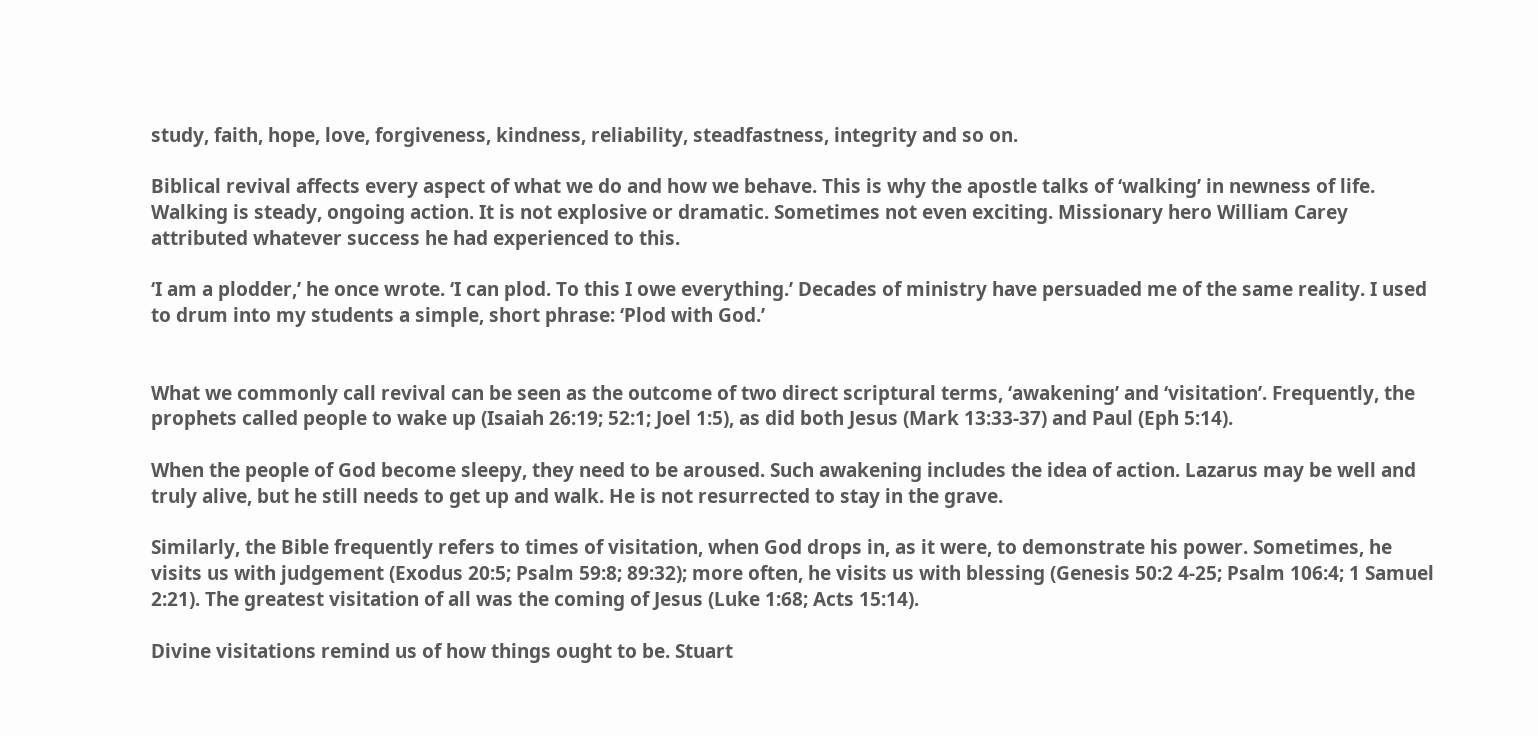study, faith, hope, love, forgiveness, kindness, reliability, steadfastness, integrity and so on.

Biblical revival affects every aspect of what we do and how we behave. This is why the apostle talks of ‘walking’ in newness of life. Walking is steady, ongoing action. It is not explosive or dramatic. Sometimes not even exciting. Missionary hero William Carey attributed whatever success he had experienced to this.

‘I am a plodder,’ he once wrote. ‘I can plod. To this I owe everything.’ Decades of ministry have persuaded me of the same reality. I used to drum into my students a simple, short phrase: ‘Plod with God.’


What we commonly call revival can be seen as the outcome of two direct scriptural terms, ‘awakening’ and ‘visitation’. Frequently, the prophets called people to wake up (Isaiah 26:19; 52:1; Joel 1:5), as did both Jesus (Mark 13:33-37) and Paul (Eph 5:14).

When the people of God become sleepy, they need to be aroused. Such awakening includes the idea of action. Lazarus may be well and truly alive, but he still needs to get up and walk. He is not resurrected to stay in the grave.

Similarly, the Bible frequently refers to times of visitation, when God drops in, as it were, to demonstrate his power. Sometimes, he visits us with judgement (Exodus 20:5; Psalm 59:8; 89:32); more often, he visits us with blessing (Genesis 50:2 4-25; Psalm 106:4; 1 Samuel 2:21). The greatest visitation of all was the coming of Jesus (Luke 1:68; Acts 15:14).

Divine visitations remind us of how things ought to be. Stuart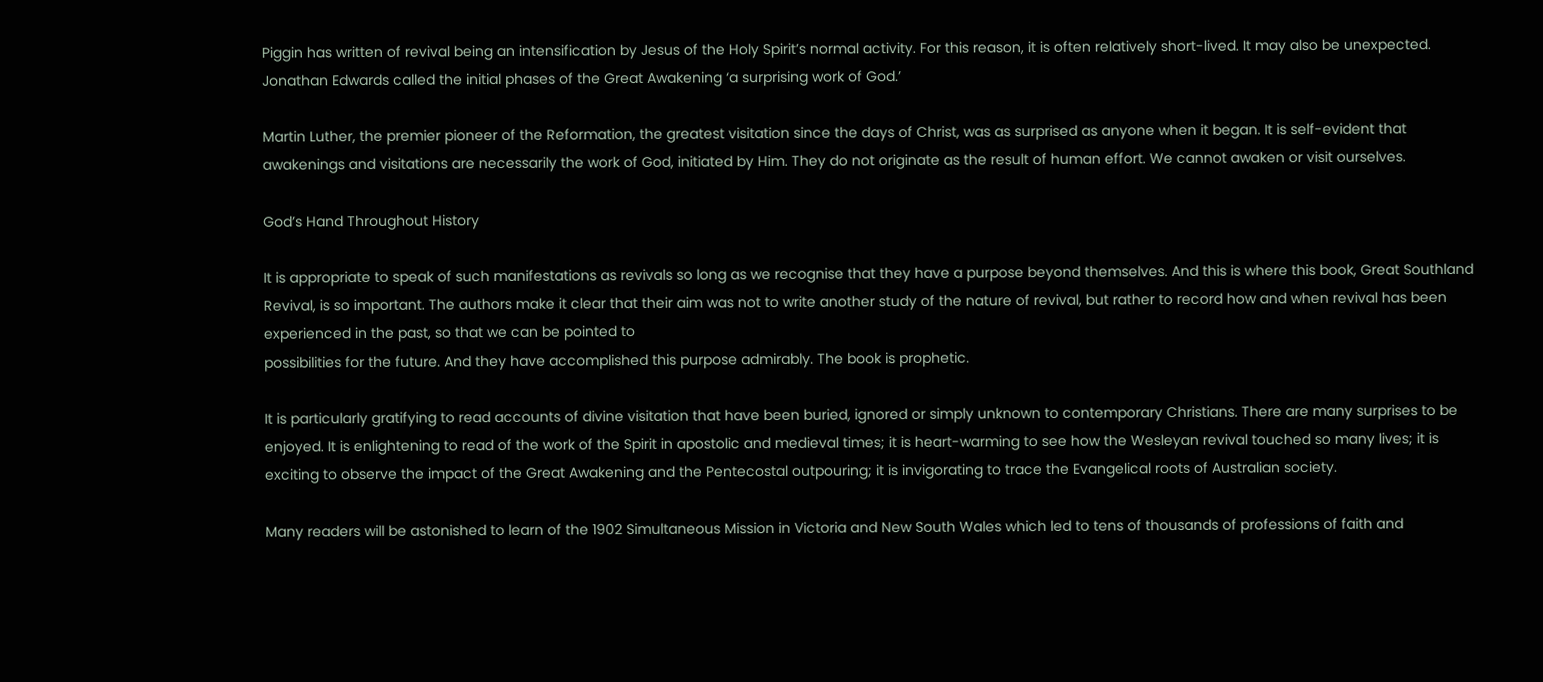Piggin has written of revival being an intensification by Jesus of the Holy Spirit’s normal activity. For this reason, it is often relatively short-lived. It may also be unexpected. Jonathan Edwards called the initial phases of the Great Awakening ‘a surprising work of God.’

Martin Luther, the premier pioneer of the Reformation, the greatest visitation since the days of Christ, was as surprised as anyone when it began. It is self-evident that awakenings and visitations are necessarily the work of God, initiated by Him. They do not originate as the result of human effort. We cannot awaken or visit ourselves.

God’s Hand Throughout History

It is appropriate to speak of such manifestations as revivals so long as we recognise that they have a purpose beyond themselves. And this is where this book, Great Southland Revival, is so important. The authors make it clear that their aim was not to write another study of the nature of revival, but rather to record how and when revival has been experienced in the past, so that we can be pointed to
possibilities for the future. And they have accomplished this purpose admirably. The book is prophetic.

It is particularly gratifying to read accounts of divine visitation that have been buried, ignored or simply unknown to contemporary Christians. There are many surprises to be enjoyed. It is enlightening to read of the work of the Spirit in apostolic and medieval times; it is heart-warming to see how the Wesleyan revival touched so many lives; it is exciting to observe the impact of the Great Awakening and the Pentecostal outpouring; it is invigorating to trace the Evangelical roots of Australian society.

Many readers will be astonished to learn of the 1902 Simultaneous Mission in Victoria and New South Wales which led to tens of thousands of professions of faith and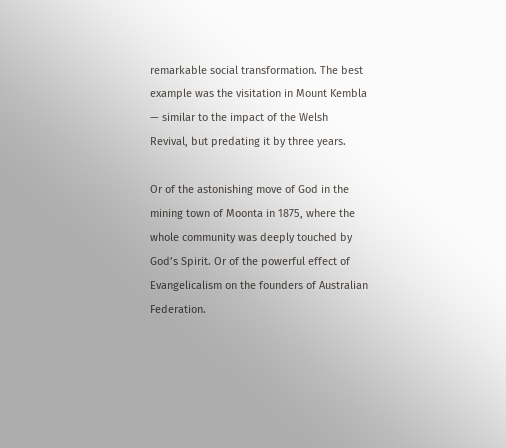remarkable social transformation. The best example was the visitation in Mount Kembla — similar to the impact of the Welsh Revival, but predating it by three years.

Or of the astonishing move of God in the mining town of Moonta in 1875, where the whole community was deeply touched by God’s Spirit. Or of the powerful effect of Evangelicalism on the founders of Australian Federation.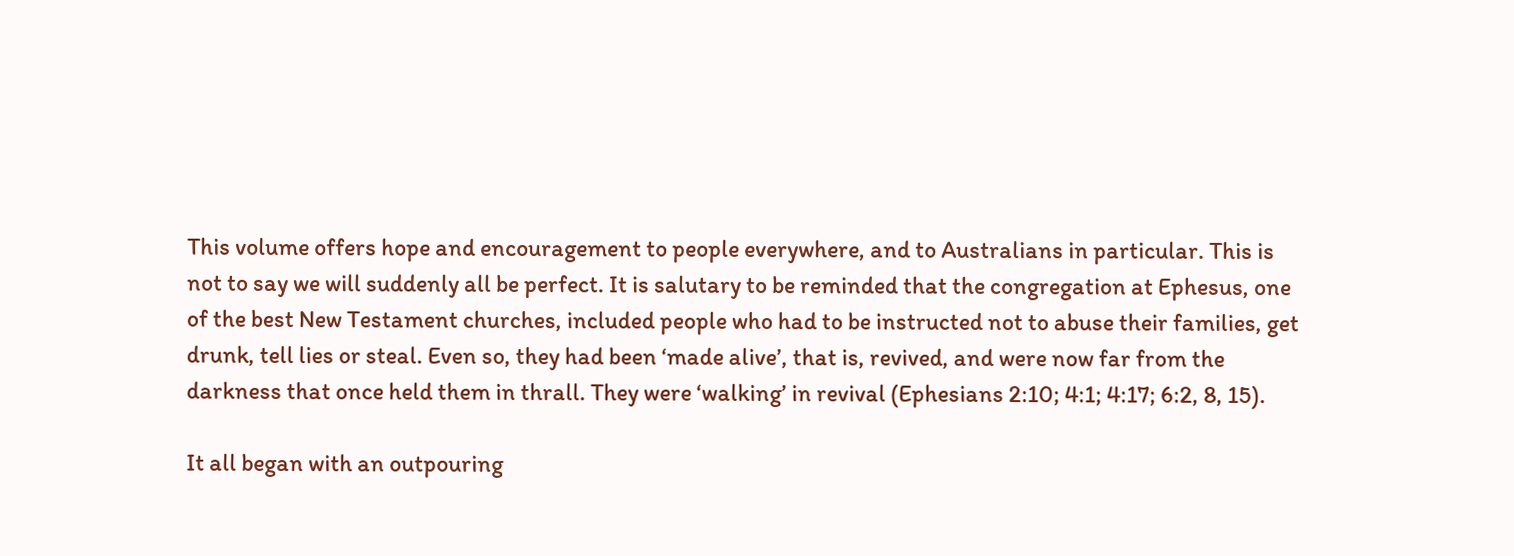This volume offers hope and encouragement to people everywhere, and to Australians in particular. This is not to say we will suddenly all be perfect. It is salutary to be reminded that the congregation at Ephesus, one of the best New Testament churches, included people who had to be instructed not to abuse their families, get drunk, tell lies or steal. Even so, they had been ‘made alive’, that is, revived, and were now far from the darkness that once held them in thrall. They were ‘walking’ in revival (Ephesians 2:10; 4:1; 4:17; 6:2, 8, 15).

It all began with an outpouring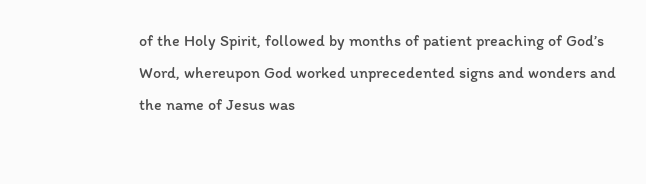of the Holy Spirit, followed by months of patient preaching of God’s Word, whereupon God worked unprecedented signs and wonders and the name of Jesus was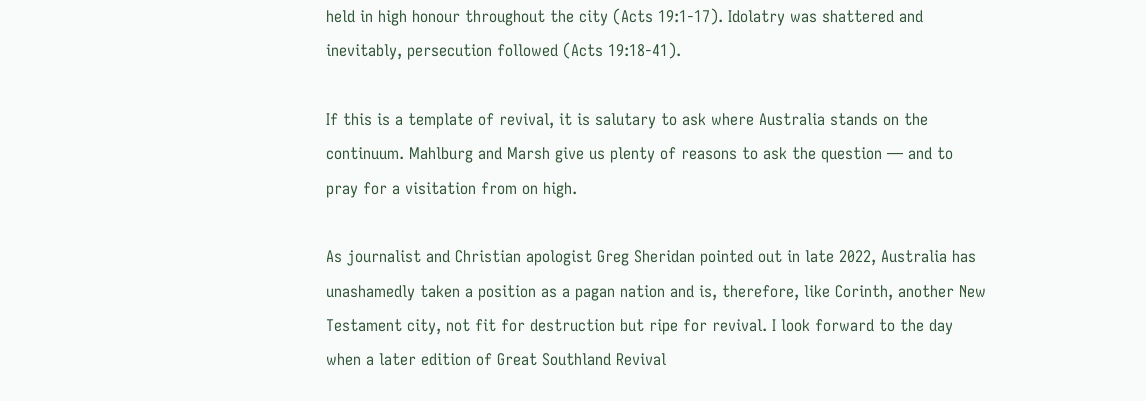held in high honour throughout the city (Acts 19:1-17). Idolatry was shattered and inevitably, persecution followed (Acts 19:18-41).

If this is a template of revival, it is salutary to ask where Australia stands on the continuum. Mahlburg and Marsh give us plenty of reasons to ask the question — and to pray for a visitation from on high.

As journalist and Christian apologist Greg Sheridan pointed out in late 2022, Australia has unashamedly taken a position as a pagan nation and is, therefore, like Corinth, another New Testament city, not fit for destruction but ripe for revival. I look forward to the day when a later edition of Great Southland Revival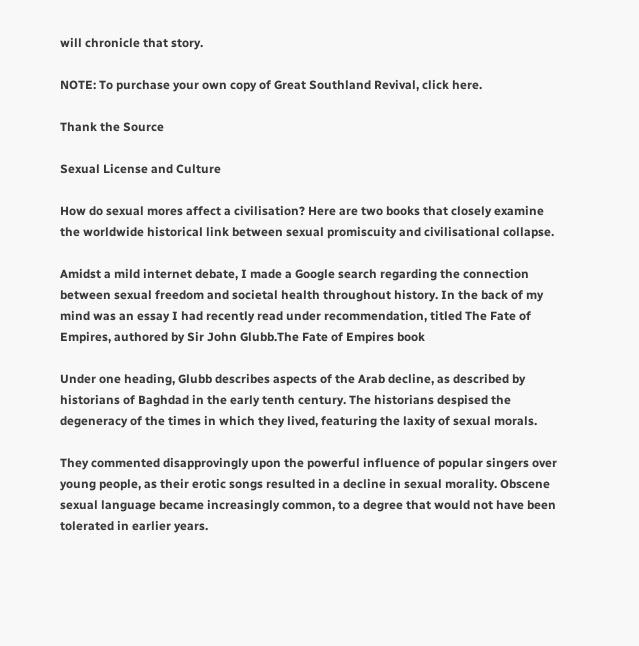will chronicle that story.

NOTE: To purchase your own copy of Great Southland Revival, click here.

Thank the Source

Sexual License and Culture

How do sexual mores affect a civilisation? Here are two books that closely examine the worldwide historical link between sexual promiscuity and civilisational collapse.

Amidst a mild internet debate, I made a Google search regarding the connection between sexual freedom and societal health throughout history. In the back of my mind was an essay I had recently read under recommendation, titled The Fate of Empires, authored by Sir John Glubb.The Fate of Empires book

Under one heading, Glubb describes aspects of the Arab decline, as described by historians of Baghdad in the early tenth century. The historians despised the degeneracy of the times in which they lived, featuring the laxity of sexual morals.

They commented disapprovingly upon the powerful influence of popular singers over young people, as their erotic songs resulted in a decline in sexual morality. Obscene sexual language became increasingly common, to a degree that would not have been tolerated in earlier years.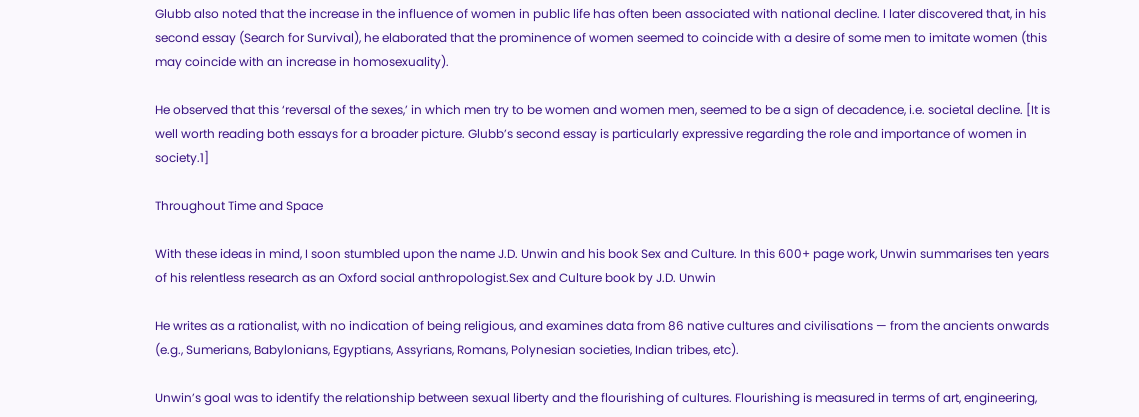Glubb also noted that the increase in the influence of women in public life has often been associated with national decline. I later discovered that, in his second essay (Search for Survival), he elaborated that the prominence of women seemed to coincide with a desire of some men to imitate women (this may coincide with an increase in homosexuality).

He observed that this ‘reversal of the sexes,’ in which men try to be women and women men, seemed to be a sign of decadence, i.e. societal decline. [It is well worth reading both essays for a broader picture. Glubb’s second essay is particularly expressive regarding the role and importance of women in society.1]

Throughout Time and Space

With these ideas in mind, I soon stumbled upon the name J.D. Unwin and his book Sex and Culture. In this 600+ page work, Unwin summarises ten years of his relentless research as an Oxford social anthropologist.Sex and Culture book by J.D. Unwin

He writes as a rationalist, with no indication of being religious, and examines data from 86 native cultures and civilisations — from the ancients onwards (e.g., Sumerians, Babylonians, Egyptians, Assyrians, Romans, Polynesian societies, Indian tribes, etc).

Unwin’s goal was to identify the relationship between sexual liberty and the flourishing of cultures. Flourishing is measured in terms of art, engineering,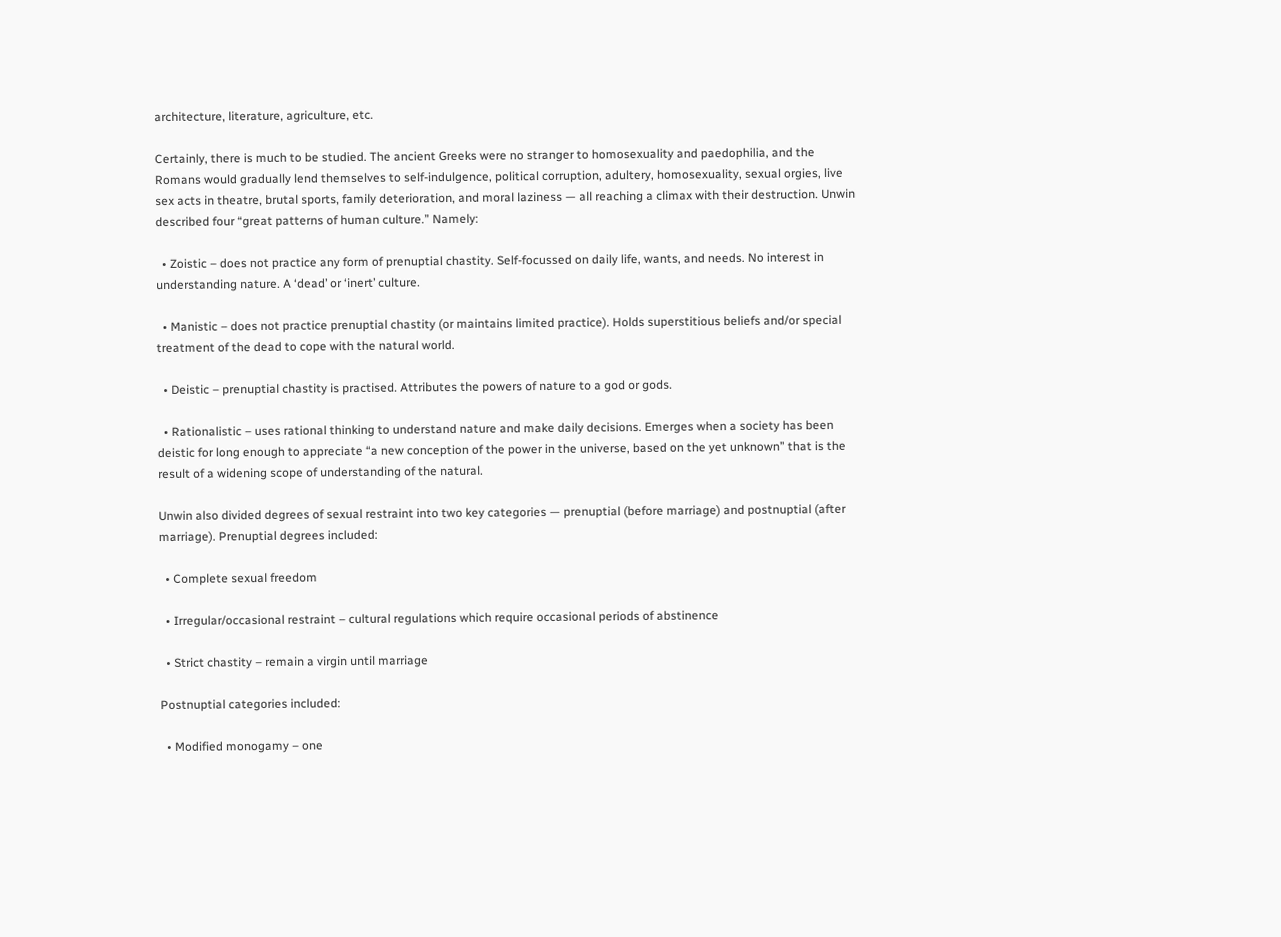architecture, literature, agriculture, etc.

Certainly, there is much to be studied. The ancient Greeks were no stranger to homosexuality and paedophilia, and the Romans would gradually lend themselves to self-indulgence, political corruption, adultery, homosexuality, sexual orgies, live sex acts in theatre, brutal sports, family deterioration, and moral laziness — all reaching a climax with their destruction. Unwin described four “great patterns of human culture.” Namely:

  • Zoistic – does not practice any form of prenuptial chastity. Self-focussed on daily life, wants, and needs. No interest in understanding nature. A ‘dead’ or ‘inert’ culture.

  • Manistic – does not practice prenuptial chastity (or maintains limited practice). Holds superstitious beliefs and/or special treatment of the dead to cope with the natural world.

  • Deistic – prenuptial chastity is practised. Attributes the powers of nature to a god or gods.

  • Rationalistic – uses rational thinking to understand nature and make daily decisions. Emerges when a society has been deistic for long enough to appreciate “a new conception of the power in the universe, based on the yet unknown” that is the result of a widening scope of understanding of the natural.

Unwin also divided degrees of sexual restraint into two key categories — prenuptial (before marriage) and postnuptial (after marriage). Prenuptial degrees included:

  • Complete sexual freedom

  • Irregular/occasional restraint – cultural regulations which require occasional periods of abstinence

  • Strict chastity – remain a virgin until marriage

Postnuptial categories included:

  • Modified monogamy – one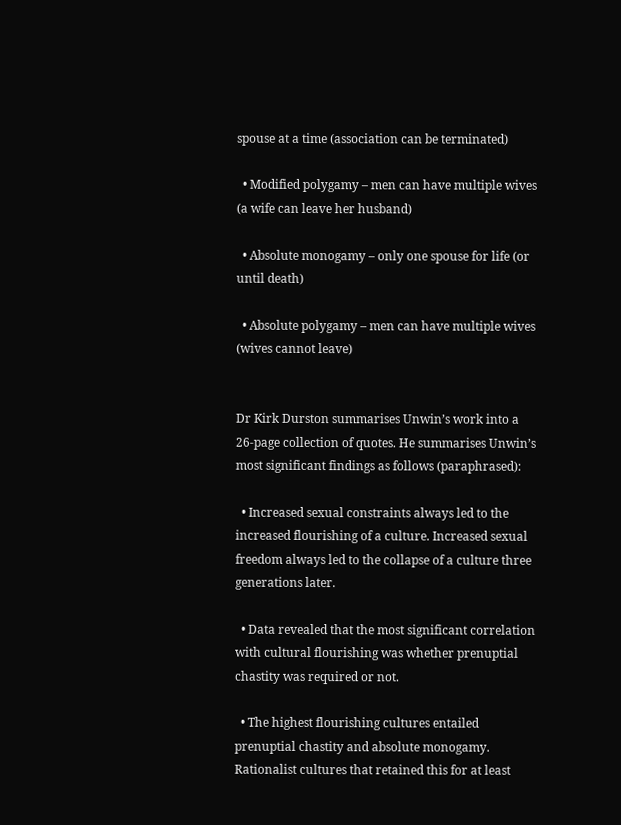spouse at a time (association can be terminated)

  • Modified polygamy – men can have multiple wives (a wife can leave her husband)

  • Absolute monogamy – only one spouse for life (or until death)

  • Absolute polygamy – men can have multiple wives (wives cannot leave)


Dr Kirk Durston summarises Unwin’s work into a 26-page collection of quotes. He summarises Unwin’s most significant findings as follows (paraphrased):

  • Increased sexual constraints always led to the increased flourishing of a culture. Increased sexual freedom always led to the collapse of a culture three generations later.

  • Data revealed that the most significant correlation with cultural flourishing was whether prenuptial chastity was required or not.

  • The highest flourishing cultures entailed prenuptial chastity and absolute monogamy. Rationalist cultures that retained this for at least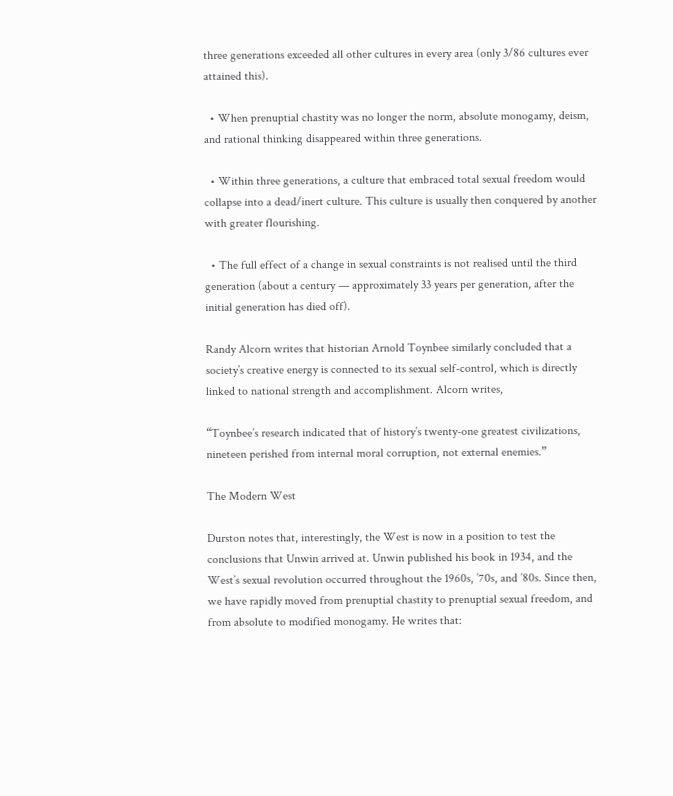three generations exceeded all other cultures in every area (only 3/86 cultures ever attained this).

  • When prenuptial chastity was no longer the norm, absolute monogamy, deism, and rational thinking disappeared within three generations.

  • Within three generations, a culture that embraced total sexual freedom would collapse into a dead/inert culture. This culture is usually then conquered by another with greater flourishing.

  • The full effect of a change in sexual constraints is not realised until the third generation (about a century — approximately 33 years per generation, after the initial generation has died off).

Randy Alcorn writes that historian Arnold Toynbee similarly concluded that a society’s creative energy is connected to its sexual self-control, which is directly linked to national strength and accomplishment. Alcorn writes,

“Toynbee’s research indicated that of history’s twenty-one greatest civilizations, nineteen perished from internal moral corruption, not external enemies.”

The Modern West

Durston notes that, interestingly, the West is now in a position to test the conclusions that Unwin arrived at. Unwin published his book in 1934, and the West’s sexual revolution occurred throughout the 1960s, ’70s, and ’80s. Since then, we have rapidly moved from prenuptial chastity to prenuptial sexual freedom, and from absolute to modified monogamy. He writes that: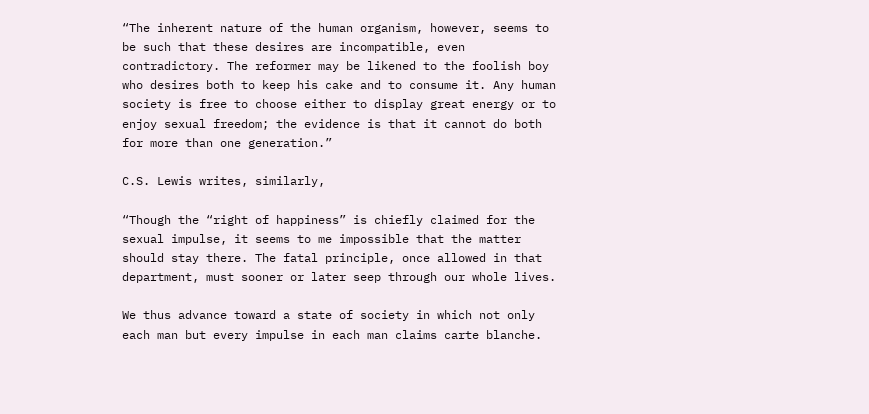“The inherent nature of the human organism, however, seems to be such that these desires are incompatible, even contradictory. The reformer may be likened to the foolish boy who desires both to keep his cake and to consume it. Any human society is free to choose either to display great energy or to enjoy sexual freedom; the evidence is that it cannot do both for more than one generation.”

C.S. Lewis writes, similarly,

“Though the “right of happiness” is chiefly claimed for the sexual impulse, it seems to me impossible that the matter should stay there. The fatal principle, once allowed in that department, must sooner or later seep through our whole lives.

We thus advance toward a state of society in which not only each man but every impulse in each man claims carte blanche.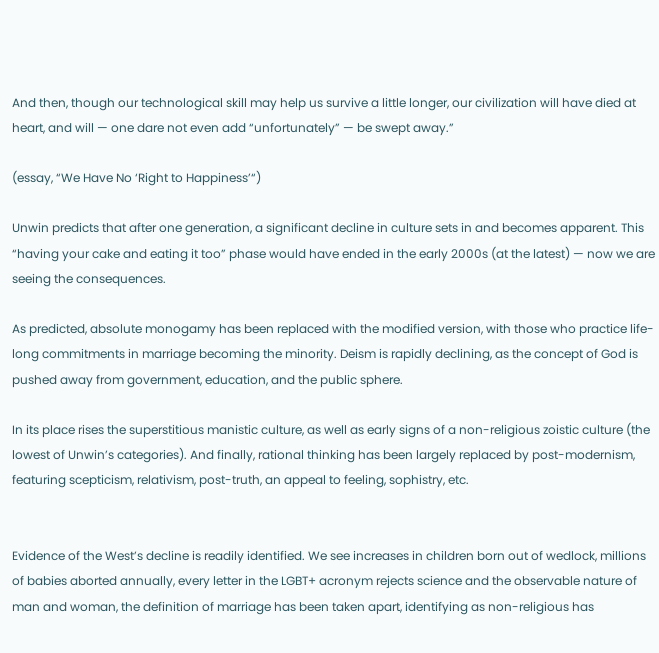And then, though our technological skill may help us survive a little longer, our civilization will have died at heart, and will — one dare not even add “unfortunately” — be swept away.”

(essay, “We Have No ‘Right to Happiness’“)

Unwin predicts that after one generation, a significant decline in culture sets in and becomes apparent. This “having your cake and eating it too” phase would have ended in the early 2000s (at the latest) — now we are seeing the consequences.

As predicted, absolute monogamy has been replaced with the modified version, with those who practice life-long commitments in marriage becoming the minority. Deism is rapidly declining, as the concept of God is pushed away from government, education, and the public sphere.

In its place rises the superstitious manistic culture, as well as early signs of a non-religious zoistic culture (the lowest of Unwin’s categories). And finally, rational thinking has been largely replaced by post-modernism, featuring scepticism, relativism, post-truth, an appeal to feeling, sophistry, etc.


Evidence of the West’s decline is readily identified. We see increases in children born out of wedlock, millions of babies aborted annually, every letter in the LGBT+ acronym rejects science and the observable nature of man and woman, the definition of marriage has been taken apart, identifying as non-religious has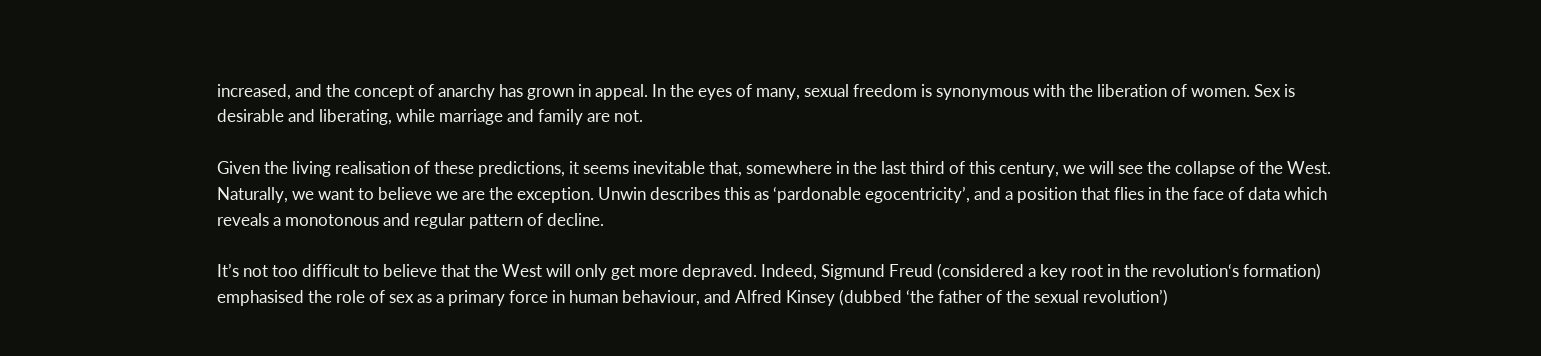increased, and the concept of anarchy has grown in appeal. In the eyes of many, sexual freedom is synonymous with the liberation of women. Sex is desirable and liberating, while marriage and family are not.

Given the living realisation of these predictions, it seems inevitable that, somewhere in the last third of this century, we will see the collapse of the West. Naturally, we want to believe we are the exception. Unwin describes this as ‘pardonable egocentricity’, and a position that flies in the face of data which reveals a monotonous and regular pattern of decline.

It’s not too difficult to believe that the West will only get more depraved. Indeed, Sigmund Freud (considered a key root in the revolution‘s formation) emphasised the role of sex as a primary force in human behaviour, and Alfred Kinsey (dubbed ‘the father of the sexual revolution’)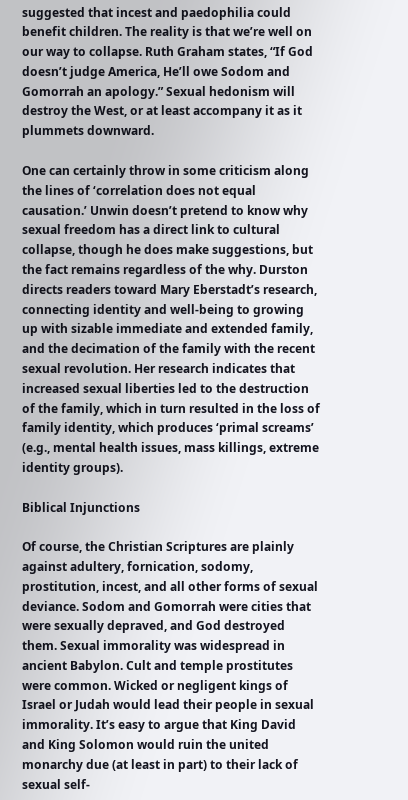suggested that incest and paedophilia could benefit children. The reality is that we’re well on our way to collapse. Ruth Graham states, “If God doesn’t judge America, He’ll owe Sodom and Gomorrah an apology.” Sexual hedonism will destroy the West, or at least accompany it as it plummets downward.

One can certainly throw in some criticism along the lines of ‘correlation does not equal causation.’ Unwin doesn’t pretend to know why sexual freedom has a direct link to cultural collapse, though he does make suggestions, but the fact remains regardless of the why. Durston directs readers toward Mary Eberstadt’s research, connecting identity and well-being to growing up with sizable immediate and extended family, and the decimation of the family with the recent sexual revolution. Her research indicates that increased sexual liberties led to the destruction of the family, which in turn resulted in the loss of family identity, which produces ‘primal screams’ (e.g., mental health issues, mass killings, extreme identity groups).

Biblical Injunctions

Of course, the Christian Scriptures are plainly against adultery, fornication, sodomy, prostitution, incest, and all other forms of sexual deviance. Sodom and Gomorrah were cities that were sexually depraved, and God destroyed them. Sexual immorality was widespread in ancient Babylon. Cult and temple prostitutes were common. Wicked or negligent kings of Israel or Judah would lead their people in sexual immorality. It’s easy to argue that King David and King Solomon would ruin the united monarchy due (at least in part) to their lack of sexual self-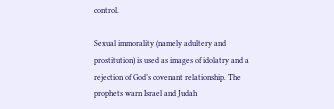control.

Sexual immorality (namely adultery and prostitution) is used as images of idolatry and a rejection of God’s covenant relationship. The prophets warn Israel and Judah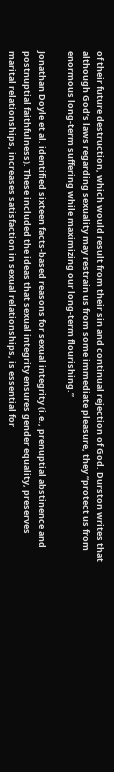of their future destruction, which would result from their sin and continual rejection of God. Durston writes that although God’s laws regarding sexuality may restrain us from some immediate pleasure, they “protect us from enormous long-term suffering while maximizing our long-term flourishing.”

Jonathan Doyle et al. identified sixteen facts-based reasons for sexual integrity (i.e., prenuptial abstinence and postnuptial faithfulness). These included the ideas that sexual integrity ensures gender equality, preserves marital relationships, increases satisfaction in sexual relationships, is essential for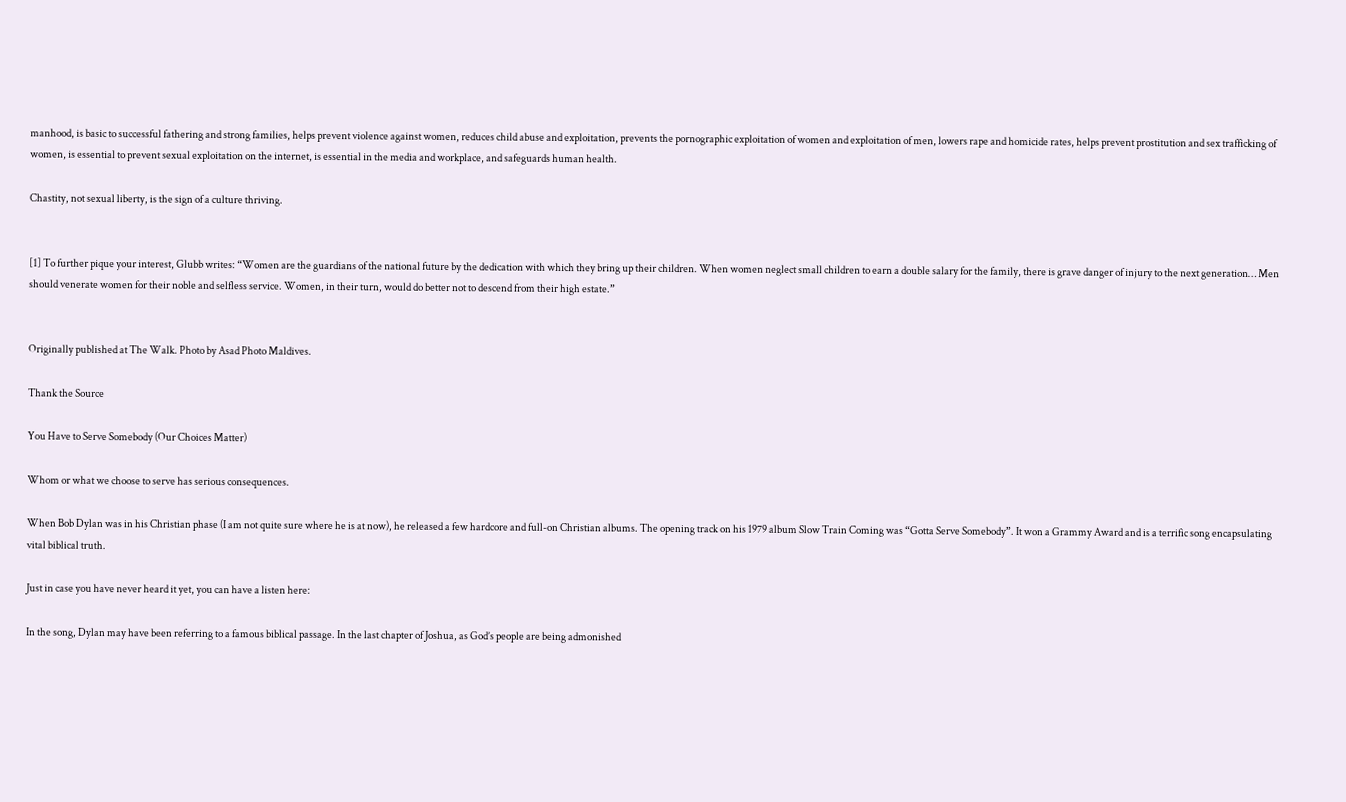manhood, is basic to successful fathering and strong families, helps prevent violence against women, reduces child abuse and exploitation, prevents the pornographic exploitation of women and exploitation of men, lowers rape and homicide rates, helps prevent prostitution and sex trafficking of women, is essential to prevent sexual exploitation on the internet, is essential in the media and workplace, and safeguards human health.

Chastity, not sexual liberty, is the sign of a culture thriving.


[1] To further pique your interest, Glubb writes: “Women are the guardians of the national future by the dedication with which they bring up their children. When women neglect small children to earn a double salary for the family, there is grave danger of injury to the next generation… Men should venerate women for their noble and selfless service. Women, in their turn, would do better not to descend from their high estate.”


Originally published at The Walk. Photo by Asad Photo Maldives.

Thank the Source

You Have to Serve Somebody (Our Choices Matter)

Whom or what we choose to serve has serious consequences.

When Bob Dylan was in his Christian phase (I am not quite sure where he is at now), he released a few hardcore and full-on Christian albums. The opening track on his 1979 album Slow Train Coming was “Gotta Serve Somebody”. It won a Grammy Award and is a terrific song encapsulating vital biblical truth.

Just in case you have never heard it yet, you can have a listen here:

In the song, Dylan may have been referring to a famous biblical passage. In the last chapter of Joshua, as God’s people are being admonished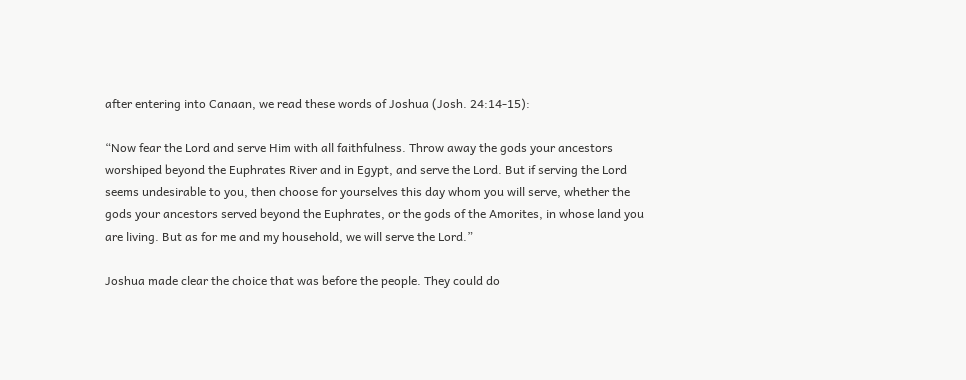after entering into Canaan, we read these words of Joshua (Josh. 24:14-15):

“Now fear the Lord and serve Him with all faithfulness. Throw away the gods your ancestors worshiped beyond the Euphrates River and in Egypt, and serve the Lord. But if serving the Lord seems undesirable to you, then choose for yourselves this day whom you will serve, whether the gods your ancestors served beyond the Euphrates, or the gods of the Amorites, in whose land you are living. But as for me and my household, we will serve the Lord.”

Joshua made clear the choice that was before the people. They could do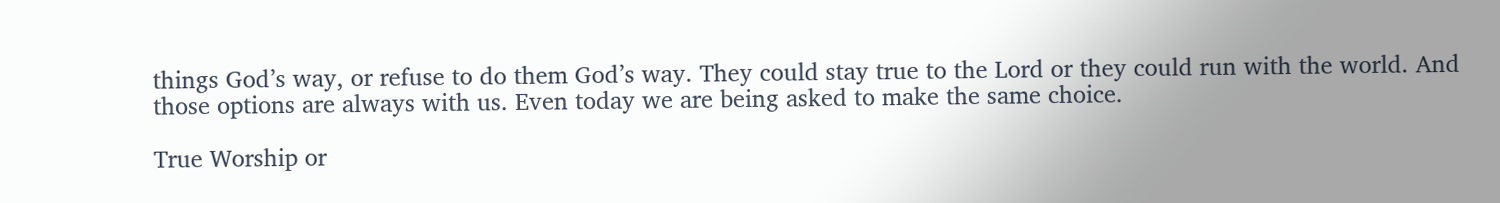things God’s way, or refuse to do them God’s way. They could stay true to the Lord or they could run with the world. And those options are always with us. Even today we are being asked to make the same choice.

True Worship or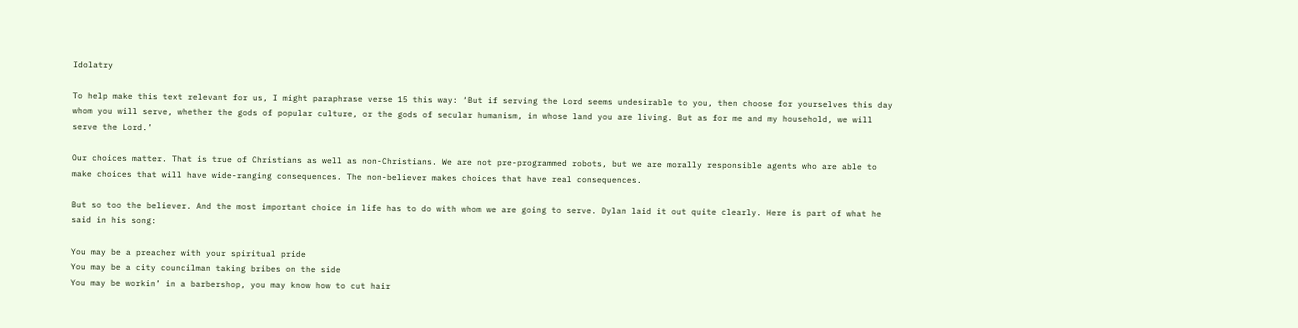Idolatry

To help make this text relevant for us, I might paraphrase verse 15 this way: ‘But if serving the Lord seems undesirable to you, then choose for yourselves this day whom you will serve, whether the gods of popular culture, or the gods of secular humanism, in whose land you are living. But as for me and my household, we will serve the Lord.’

Our choices matter. That is true of Christians as well as non-Christians. We are not pre-programmed robots, but we are morally responsible agents who are able to make choices that will have wide-ranging consequences. The non-believer makes choices that have real consequences.

But so too the believer. And the most important choice in life has to do with whom we are going to serve. Dylan laid it out quite clearly. Here is part of what he said in his song:

You may be a preacher with your spiritual pride
You may be a city councilman taking bribes on the side
You may be workin’ in a barbershop, you may know how to cut hair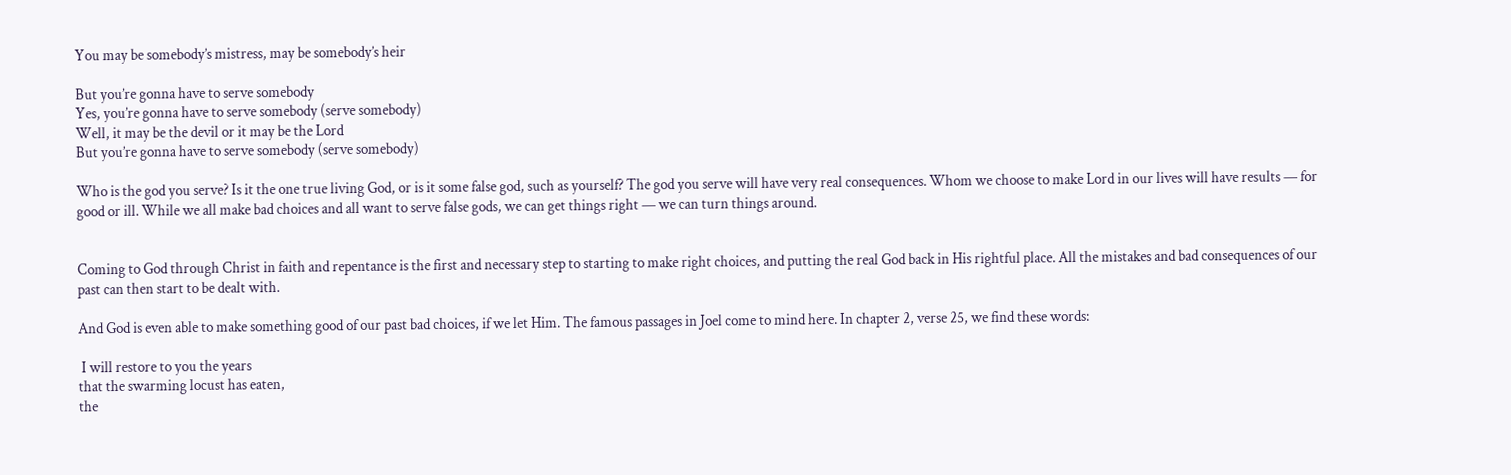You may be somebody’s mistress, may be somebody’s heir

But you’re gonna have to serve somebody
Yes, you’re gonna have to serve somebody (serve somebody)
Well, it may be the devil or it may be the Lord
But you’re gonna have to serve somebody (serve somebody)

Who is the god you serve? Is it the one true living God, or is it some false god, such as yourself? The god you serve will have very real consequences. Whom we choose to make Lord in our lives will have results — for good or ill. While we all make bad choices and all want to serve false gods, we can get things right — we can turn things around.


Coming to God through Christ in faith and repentance is the first and necessary step to starting to make right choices, and putting the real God back in His rightful place. All the mistakes and bad consequences of our past can then start to be dealt with.

And God is even able to make something good of our past bad choices, if we let Him. The famous passages in Joel come to mind here. In chapter 2, verse 25, we find these words:

 I will restore to you the years
that the swarming locust has eaten,
the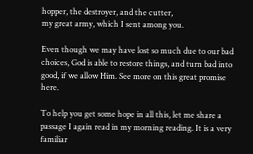hopper, the destroyer, and the cutter,
my great army, which I sent among you.

Even though we may have lost so much due to our bad choices, God is able to restore things, and turn bad into good, if we allow Him. See more on this great promise here.

To help you get some hope in all this, let me share a passage I again read in my morning reading. It is a very familiar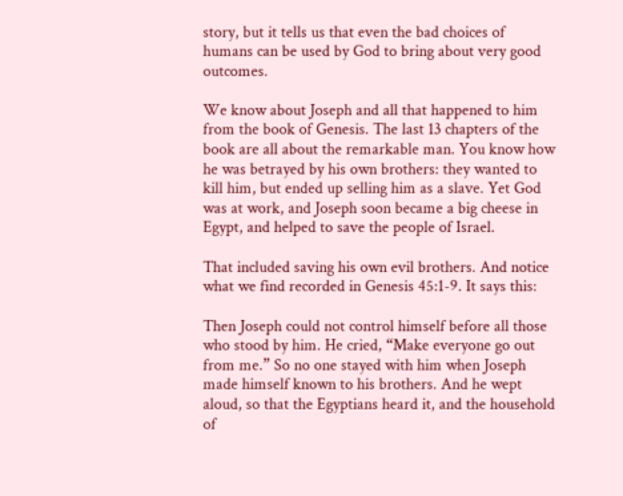story, but it tells us that even the bad choices of humans can be used by God to bring about very good outcomes.

We know about Joseph and all that happened to him from the book of Genesis. The last 13 chapters of the book are all about the remarkable man. You know how he was betrayed by his own brothers: they wanted to kill him, but ended up selling him as a slave. Yet God was at work, and Joseph soon became a big cheese in Egypt, and helped to save the people of Israel.

That included saving his own evil brothers. And notice what we find recorded in Genesis 45:1-9. It says this:

Then Joseph could not control himself before all those who stood by him. He cried, “Make everyone go out from me.” So no one stayed with him when Joseph made himself known to his brothers. And he wept aloud, so that the Egyptians heard it, and the household of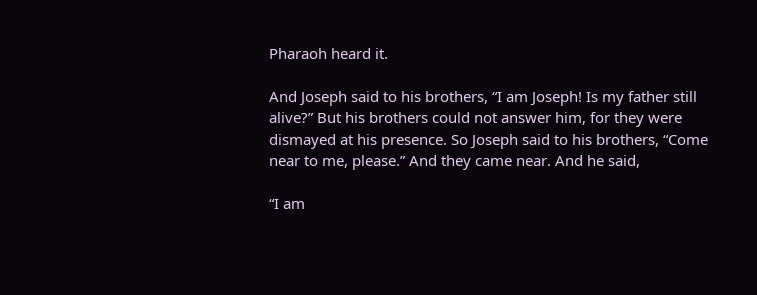Pharaoh heard it.

And Joseph said to his brothers, “I am Joseph! Is my father still alive?” But his brothers could not answer him, for they were dismayed at his presence. So Joseph said to his brothers, “Come near to me, please.” And they came near. And he said,

“I am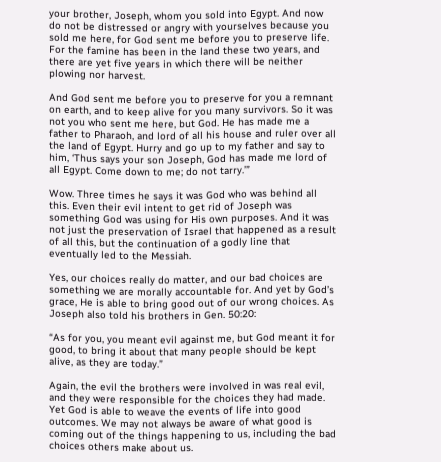your brother, Joseph, whom you sold into Egypt. And now do not be distressed or angry with yourselves because you sold me here, for God sent me before you to preserve life. For the famine has been in the land these two years, and there are yet five years in which there will be neither plowing nor harvest.

And God sent me before you to preserve for you a remnant on earth, and to keep alive for you many survivors. So it was not you who sent me here, but God. He has made me a father to Pharaoh, and lord of all his house and ruler over all the land of Egypt. Hurry and go up to my father and say to him, ‘Thus says your son Joseph, God has made me lord of all Egypt. Come down to me; do not tarry.’”

Wow. Three times he says it was God who was behind all this. Even their evil intent to get rid of Joseph was something God was using for His own purposes. And it was not just the preservation of Israel that happened as a result of all this, but the continuation of a godly line that eventually led to the Messiah.

Yes, our choices really do matter, and our bad choices are something we are morally accountable for. And yet by God’s grace, He is able to bring good out of our wrong choices. As Joseph also told his brothers in Gen. 50:20:

“As for you, you meant evil against me, but God meant it for good, to bring it about that many people should be kept alive, as they are today.”

Again, the evil the brothers were involved in was real evil, and they were responsible for the choices they had made. Yet God is able to weave the events of life into good outcomes. We may not always be aware of what good is coming out of the things happening to us, including the bad choices others make about us.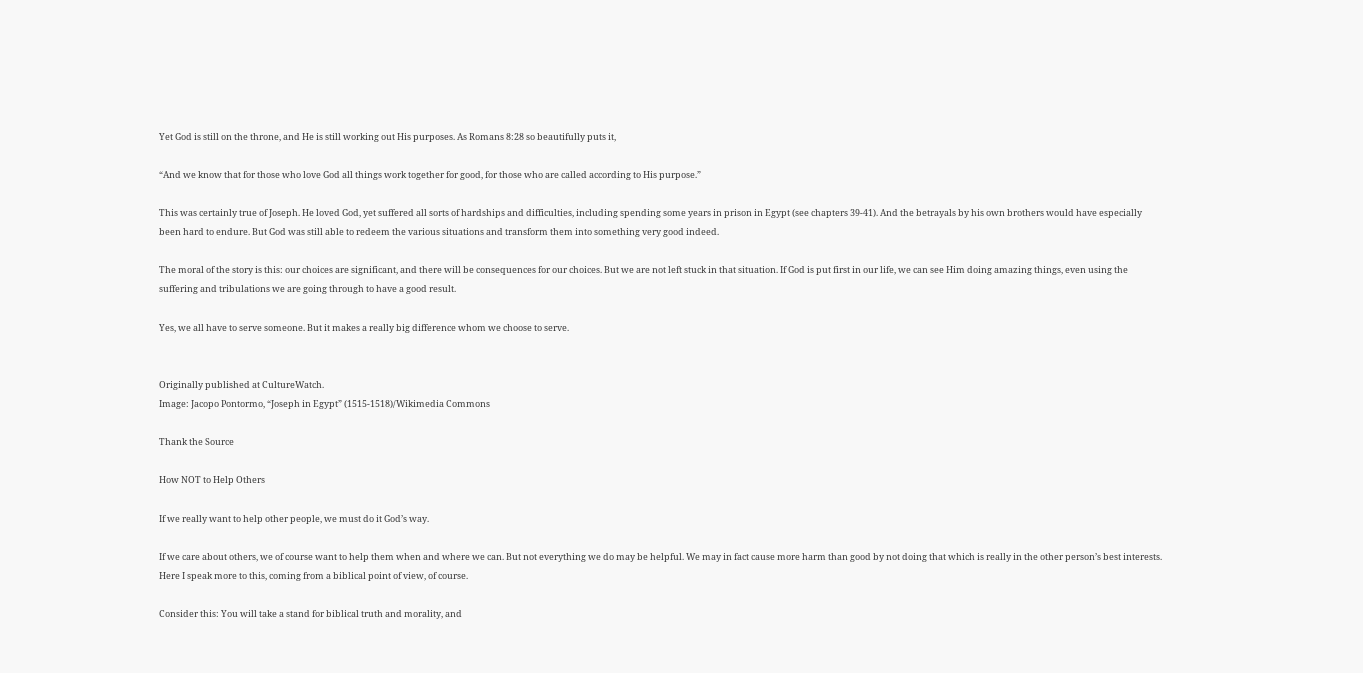Yet God is still on the throne, and He is still working out His purposes. As Romans 8:28 so beautifully puts it,

“And we know that for those who love God all things work together for good, for those who are called according to His purpose.”

This was certainly true of Joseph. He loved God, yet suffered all sorts of hardships and difficulties, including spending some years in prison in Egypt (see chapters 39-41). And the betrayals by his own brothers would have especially been hard to endure. But God was still able to redeem the various situations and transform them into something very good indeed.

The moral of the story is this: our choices are significant, and there will be consequences for our choices. But we are not left stuck in that situation. If God is put first in our life, we can see Him doing amazing things, even using the suffering and tribulations we are going through to have a good result.

Yes, we all have to serve someone. But it makes a really big difference whom we choose to serve.


Originally published at CultureWatch.
Image: Jacopo Pontormo, “Joseph in Egypt” (1515-1518)/Wikimedia Commons

Thank the Source

How NOT to Help Others

If we really want to help other people, we must do it God’s way.

If we care about others, we of course want to help them when and where we can. But not everything we do may be helpful. We may in fact cause more harm than good by not doing that which is really in the other person’s best interests. Here I speak more to this, coming from a biblical point of view, of course.

Consider this: You will take a stand for biblical truth and morality, and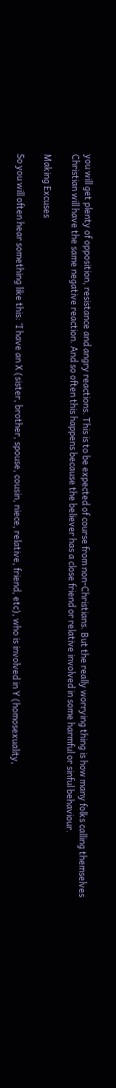you will get plenty of opposition, resistance and angry reactions. This is to be expected of course from non-Christians. But the really worrying thing is how many folks calling themselves Christian will have the same negative reaction. And so often this happens because the believer has a close friend or relative involved in some harmful or sinful behaviour.

Making Excuses

So you will often hear something like this: ‘I have an X (sister, brother, spouse, cousin, niece, relative, friend, etc), who is involved in Y (homosexuality,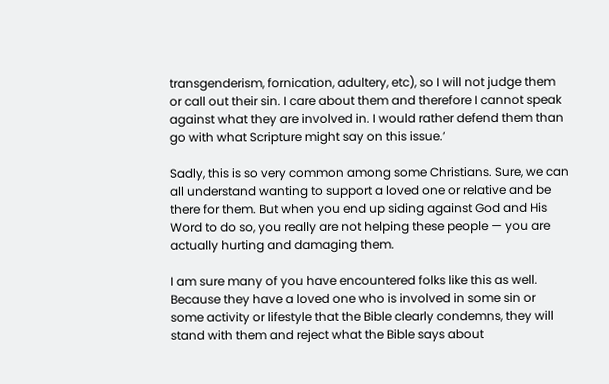transgenderism, fornication, adultery, etc), so I will not judge them or call out their sin. I care about them and therefore I cannot speak against what they are involved in. I would rather defend them than go with what Scripture might say on this issue.’

Sadly, this is so very common among some Christians. Sure, we can all understand wanting to support a loved one or relative and be there for them. But when you end up siding against God and His Word to do so, you really are not helping these people — you are actually hurting and damaging them.

I am sure many of you have encountered folks like this as well. Because they have a loved one who is involved in some sin or some activity or lifestyle that the Bible clearly condemns, they will stand with them and reject what the Bible says about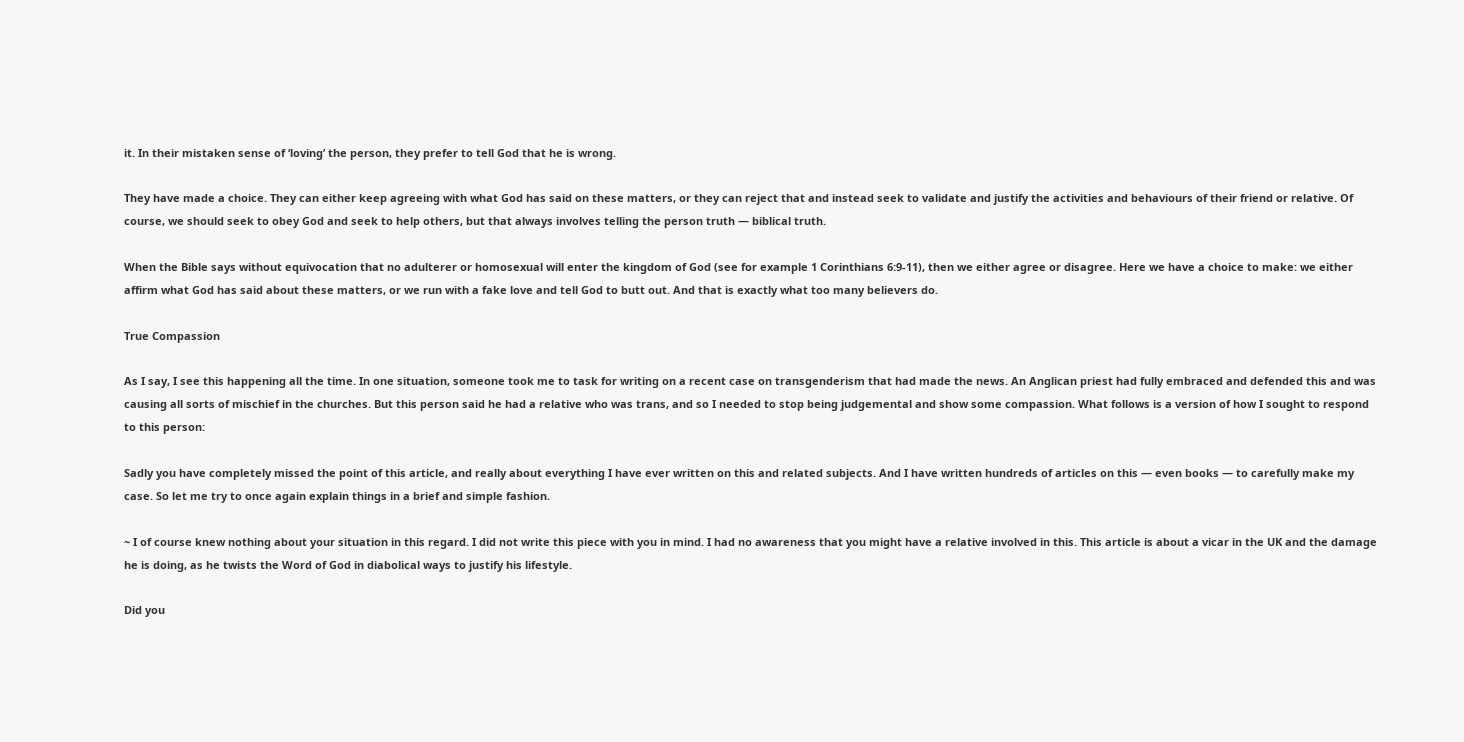it. In their mistaken sense of ‘loving’ the person, they prefer to tell God that he is wrong.

They have made a choice. They can either keep agreeing with what God has said on these matters, or they can reject that and instead seek to validate and justify the activities and behaviours of their friend or relative. Of course, we should seek to obey God and seek to help others, but that always involves telling the person truth — biblical truth.

When the Bible says without equivocation that no adulterer or homosexual will enter the kingdom of God (see for example 1 Corinthians 6:9-11), then we either agree or disagree. Here we have a choice to make: we either affirm what God has said about these matters, or we run with a fake love and tell God to butt out. And that is exactly what too many believers do.

True Compassion

As I say, I see this happening all the time. In one situation, someone took me to task for writing on a recent case on transgenderism that had made the news. An Anglican priest had fully embraced and defended this and was causing all sorts of mischief in the churches. But this person said he had a relative who was trans, and so I needed to stop being judgemental and show some compassion. What follows is a version of how I sought to respond to this person:

Sadly you have completely missed the point of this article, and really about everything I have ever written on this and related subjects. And I have written hundreds of articles on this — even books — to carefully make my case. So let me try to once again explain things in a brief and simple fashion.

~ I of course knew nothing about your situation in this regard. I did not write this piece with you in mind. I had no awareness that you might have a relative involved in this. This article is about a vicar in the UK and the damage he is doing, as he twists the Word of God in diabolical ways to justify his lifestyle.

Did you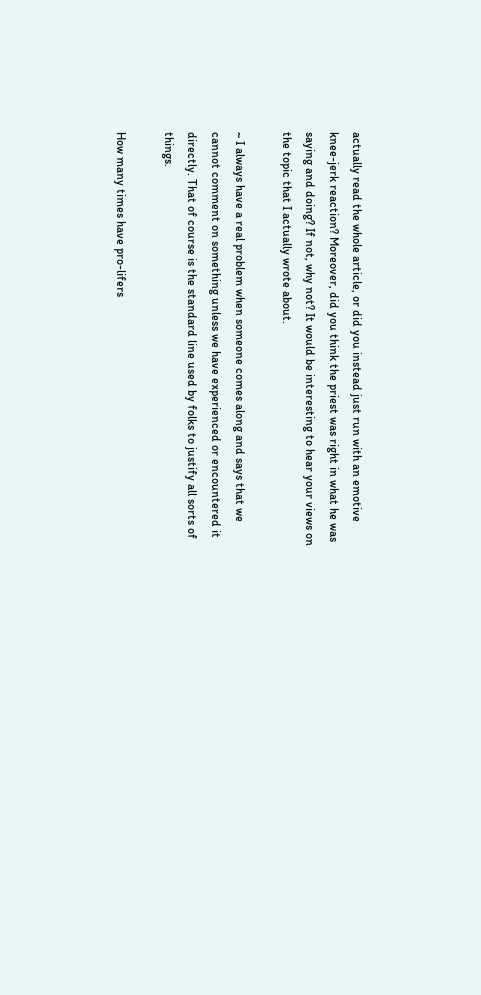actually read the whole article, or did you instead just run with an emotive knee-jerk reaction? Moreover, did you think the priest was right in what he was saying and doing? If not, why not? It would be interesting to hear your views on the topic that I actually wrote about.

~ I always have a real problem when someone comes along and says that we cannot comment on something unless we have experienced or encountered it directly. That of course is the standard line used by folks to justify all sorts of things.

How many times have pro-lifers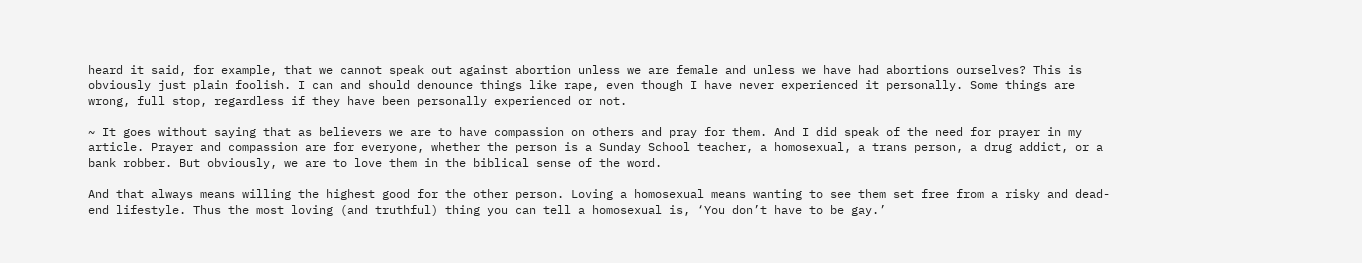heard it said, for example, that we cannot speak out against abortion unless we are female and unless we have had abortions ourselves? This is obviously just plain foolish. I can and should denounce things like rape, even though I have never experienced it personally. Some things are wrong, full stop, regardless if they have been personally experienced or not.

~ It goes without saying that as believers we are to have compassion on others and pray for them. And I did speak of the need for prayer in my article. Prayer and compassion are for everyone, whether the person is a Sunday School teacher, a homosexual, a trans person, a drug addict, or a bank robber. But obviously, we are to love them in the biblical sense of the word.

And that always means willing the highest good for the other person. Loving a homosexual means wanting to see them set free from a risky and dead-end lifestyle. Thus the most loving (and truthful) thing you can tell a homosexual is, ‘You don’t have to be gay.’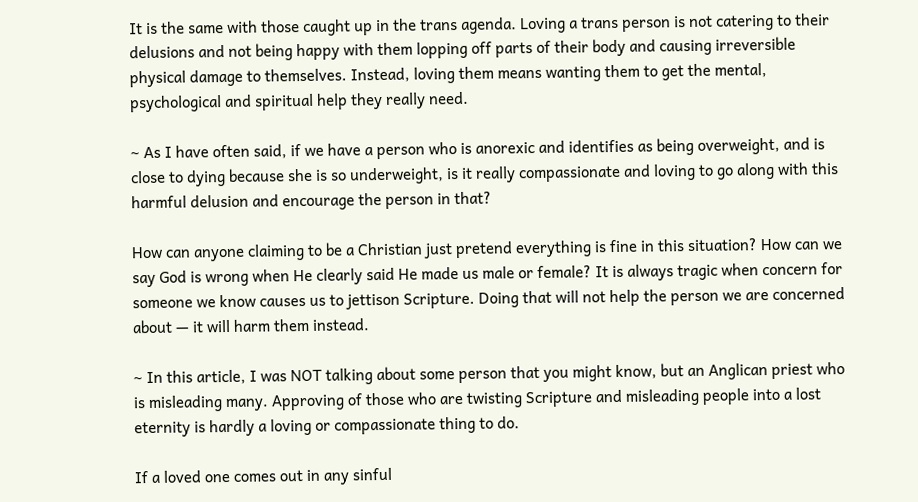It is the same with those caught up in the trans agenda. Loving a trans person is not catering to their delusions and not being happy with them lopping off parts of their body and causing irreversible physical damage to themselves. Instead, loving them means wanting them to get the mental, psychological and spiritual help they really need.

~ As I have often said, if we have a person who is anorexic and identifies as being overweight, and is close to dying because she is so underweight, is it really compassionate and loving to go along with this harmful delusion and encourage the person in that?

How can anyone claiming to be a Christian just pretend everything is fine in this situation? How can we say God is wrong when He clearly said He made us male or female? It is always tragic when concern for someone we know causes us to jettison Scripture. Doing that will not help the person we are concerned about — it will harm them instead.

~ In this article, I was NOT talking about some person that you might know, but an Anglican priest who is misleading many. Approving of those who are twisting Scripture and misleading people into a lost eternity is hardly a loving or compassionate thing to do.

If a loved one comes out in any sinful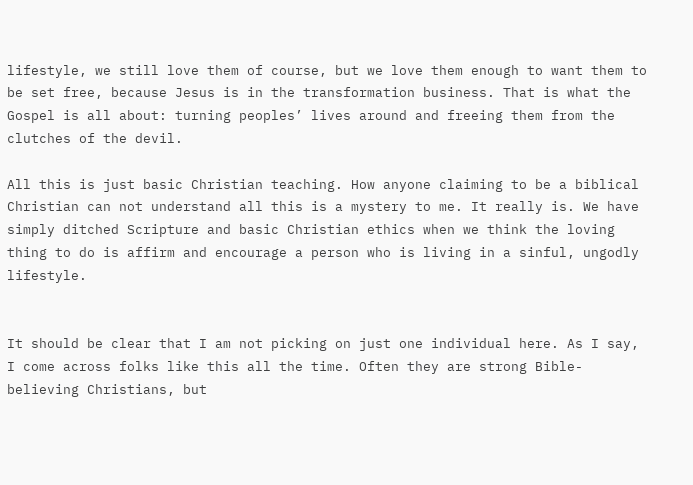lifestyle, we still love them of course, but we love them enough to want them to be set free, because Jesus is in the transformation business. That is what the Gospel is all about: turning peoples’ lives around and freeing them from the clutches of the devil.

All this is just basic Christian teaching. How anyone claiming to be a biblical Christian can not understand all this is a mystery to me. It really is. We have simply ditched Scripture and basic Christian ethics when we think the loving thing to do is affirm and encourage a person who is living in a sinful, ungodly lifestyle.


It should be clear that I am not picking on just one individual here. As I say, I come across folks like this all the time. Often they are strong Bible-believing Christians, but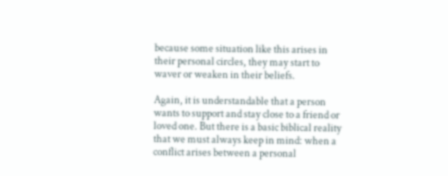because some situation like this arises in their personal circles, they may start to waver or weaken in their beliefs.

Again, it is understandable that a person wants to support and stay close to a friend or loved one. But there is a basic biblical reality that we must always keep in mind: when a conflict arises between a personal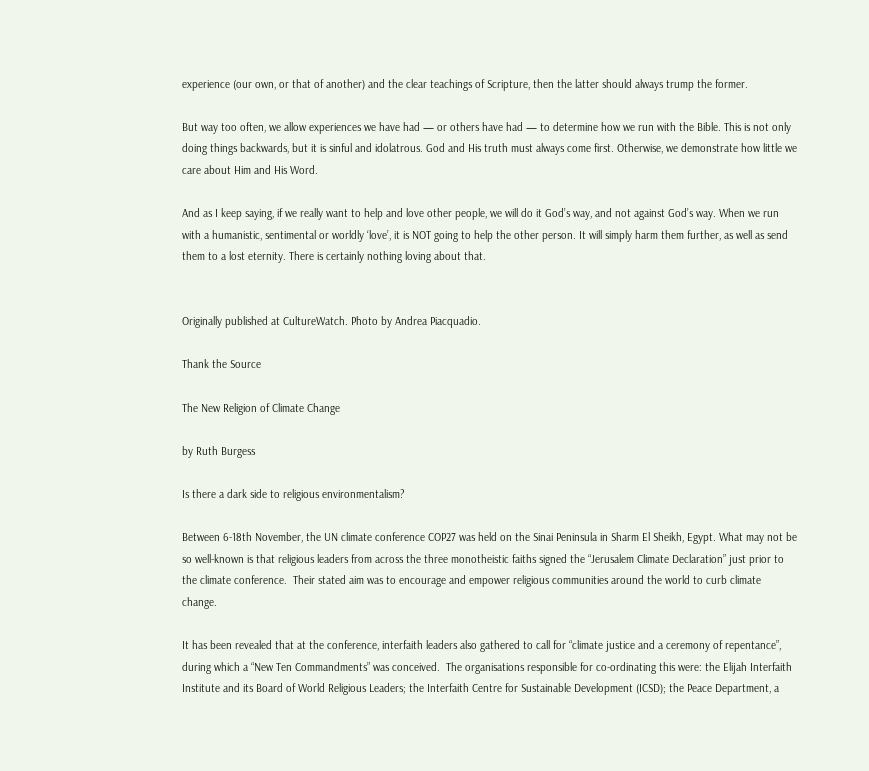experience (our own, or that of another) and the clear teachings of Scripture, then the latter should always trump the former.

But way too often, we allow experiences we have had — or others have had — to determine how we run with the Bible. This is not only doing things backwards, but it is sinful and idolatrous. God and His truth must always come first. Otherwise, we demonstrate how little we care about Him and His Word.

And as I keep saying, if we really want to help and love other people, we will do it God’s way, and not against God’s way. When we run with a humanistic, sentimental or worldly ‘love’, it is NOT going to help the other person. It will simply harm them further, as well as send them to a lost eternity. There is certainly nothing loving about that.


Originally published at CultureWatch. Photo by Andrea Piacquadio.

Thank the Source

The New Religion of Climate Change

by Ruth Burgess

Is there a dark side to religious environmentalism?

Between 6-18th November, the UN climate conference COP27 was held on the Sinai Peninsula in Sharm El Sheikh, Egypt. What may not be so well-known is that religious leaders from across the three monotheistic faiths signed the “Jerusalem Climate Declaration” just prior to the climate conference.  Their stated aim was to encourage and empower religious communities around the world to curb climate change.

It has been revealed that at the conference, interfaith leaders also gathered to call for “climate justice and a ceremony of repentance”, during which a “New Ten Commandments” was conceived.  The organisations responsible for co-ordinating this were: the Elijah Interfaith Institute and its Board of World Religious Leaders; the Interfaith Centre for Sustainable Development (ICSD); the Peace Department, a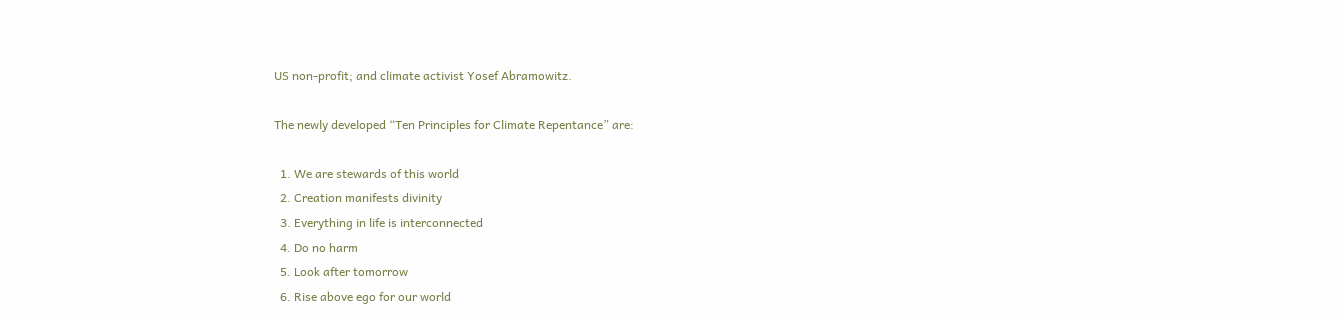US non-profit; and climate activist Yosef Abramowitz.

The newly developed “Ten Principles for Climate Repentance” are:

  1. We are stewards of this world
  2. Creation manifests divinity
  3. Everything in life is interconnected
  4. Do no harm
  5. Look after tomorrow
  6. Rise above ego for our world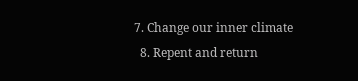7. Change our inner climate
  8. Repent and return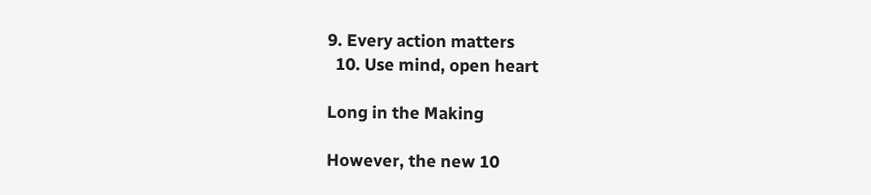9. Every action matters
  10. Use mind, open heart

Long in the Making

However, the new 10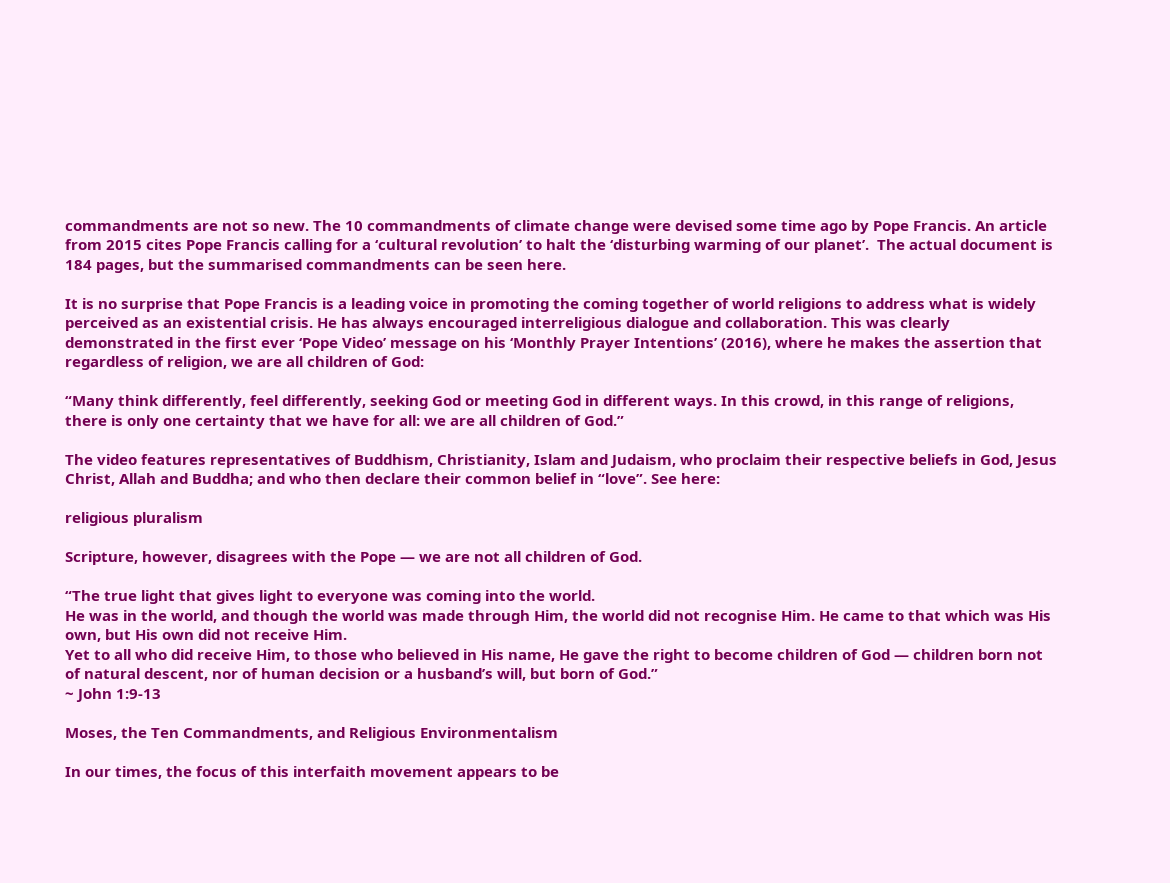commandments are not so new. The 10 commandments of climate change were devised some time ago by Pope Francis. An article from 2015 cites Pope Francis calling for a ‘cultural revolution’ to halt the ‘disturbing warming of our planet’.  The actual document is 184 pages, but the summarised commandments can be seen here.

It is no surprise that Pope Francis is a leading voice in promoting the coming together of world religions to address what is widely perceived as an existential crisis. He has always encouraged interreligious dialogue and collaboration. This was clearly demonstrated in the first ever ‘Pope Video’ message on his ‘Monthly Prayer Intentions’ (2016), where he makes the assertion that regardless of religion, we are all children of God:

“Many think differently, feel differently, seeking God or meeting God in different ways. In this crowd, in this range of religions, there is only one certainty that we have for all: we are all children of God.”

The video features representatives of Buddhism, Christianity, Islam and Judaism, who proclaim their respective beliefs in God, Jesus Christ, Allah and Buddha; and who then declare their common belief in “love”. See here:

religious pluralism

Scripture, however, disagrees with the Pope — we are not all children of God.

“The true light that gives light to everyone was coming into the world.
He was in the world, and though the world was made through Him, the world did not recognise Him. He came to that which was His own, but His own did not receive Him.
Yet to all who did receive Him, to those who believed in His name, He gave the right to become children of God — children born not of natural descent, nor of human decision or a husband’s will, but born of God.”
~ John 1:9-13

Moses, the Ten Commandments, and Religious Environmentalism

In our times, the focus of this interfaith movement appears to be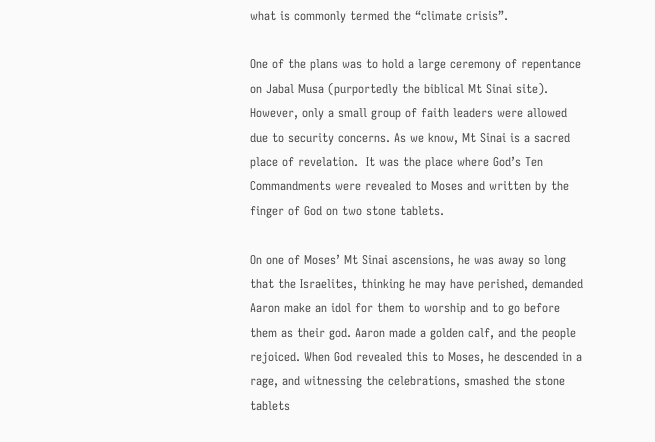what is commonly termed the “climate crisis”.

One of the plans was to hold a large ceremony of repentance on Jabal Musa (purportedly the biblical Mt Sinai site). However, only a small group of faith leaders were allowed due to security concerns. As we know, Mt Sinai is a sacred place of revelation.  It was the place where God’s Ten Commandments were revealed to Moses and written by the finger of God on two stone tablets.

On one of Moses’ Mt Sinai ascensions, he was away so long that the Israelites, thinking he may have perished, demanded Aaron make an idol for them to worship and to go before them as their god. Aaron made a golden calf, and the people rejoiced. When God revealed this to Moses, he descended in a rage, and witnessing the celebrations, smashed the stone tablets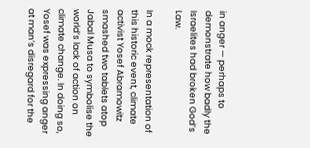in anger — perhaps to demonstrate how badly the Israelites had broken God’s Law.

In a mock representation of this historic event, climate activist Yosef Abramowitz smashed two tablets atop Jabal Musa to symbolise the world’s lack of action on climate change. In doing so, Yosef was expressing anger at man’s disregard for the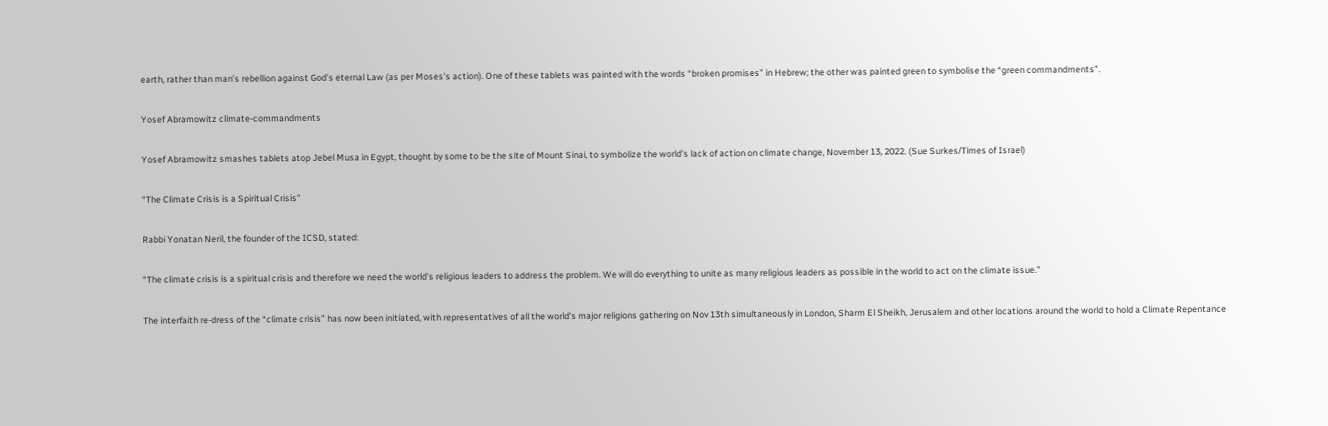earth, rather than man’s rebellion against God’s eternal Law (as per Moses’s action). One of these tablets was painted with the words “broken promises” in Hebrew; the other was painted green to symbolise the “green commandments”.

Yosef Abramowitz climate-commandments

Yosef Abramowitz smashes tablets atop Jebel Musa in Egypt, thought by some to be the site of Mount Sinai, to symbolize the world’s lack of action on climate change, November 13, 2022. (Sue Surkes/Times of Israel)

“The Climate Crisis is a Spiritual Crisis”

Rabbi Yonatan Neril, the founder of the ICSD, stated:

“The climate crisis is a spiritual crisis and therefore we need the world’s religious leaders to address the problem. We will do everything to unite as many religious leaders as possible in the world to act on the climate issue.”

The interfaith re-dress of the “climate crisis” has now been initiated, with representatives of all the world’s major religions gathering on Nov 13th simultaneously in London, Sharm El Sheikh, Jerusalem and other locations around the world to hold a Climate Repentance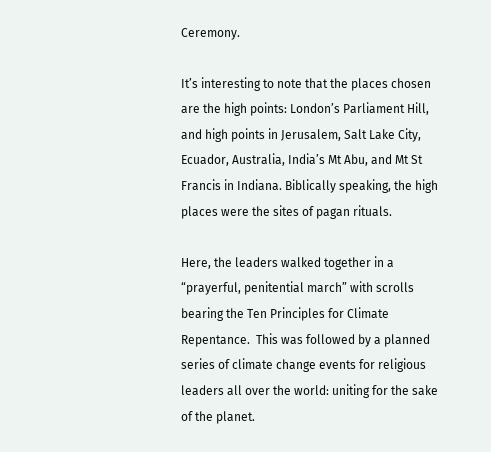Ceremony.

It’s interesting to note that the places chosen are the high points: London’s Parliament Hill, and high points in Jerusalem, Salt Lake City, Ecuador, Australia, India’s Mt Abu, and Mt St Francis in Indiana. Biblically speaking, the high places were the sites of pagan rituals.

Here, the leaders walked together in a “prayerful, penitential march” with scrolls bearing the Ten Principles for Climate Repentance.  This was followed by a planned series of climate change events for religious leaders all over the world: uniting for the sake of the planet.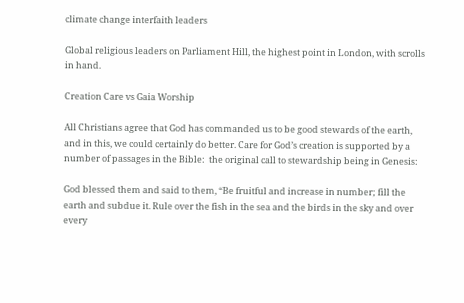climate change interfaith leaders

Global religious leaders on Parliament Hill, the highest point in London, with scrolls in hand.

Creation Care vs Gaia Worship

All Christians agree that God has commanded us to be good stewards of the earth, and in this, we could certainly do better. Care for God’s creation is supported by a number of passages in the Bible:  the original call to stewardship being in Genesis:

God blessed them and said to them, “Be fruitful and increase in number; fill the earth and subdue it. Rule over the fish in the sea and the birds in the sky and over every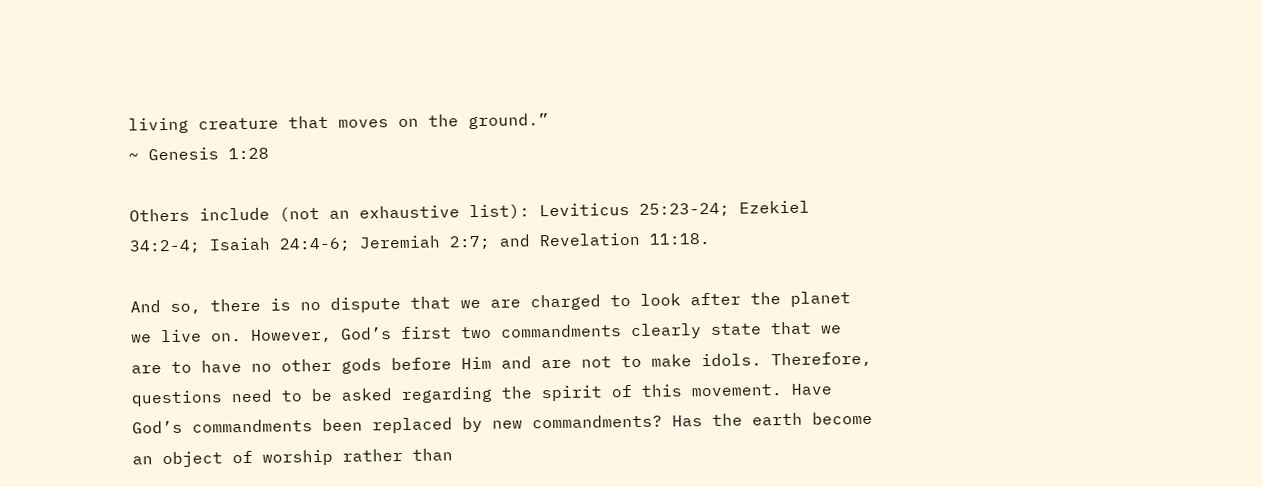living creature that moves on the ground.”
~ Genesis 1:28

Others include (not an exhaustive list): Leviticus 25:23-24; Ezekiel 34:2-4; Isaiah 24:4-6; Jeremiah 2:7; and Revelation 11:18.

And so, there is no dispute that we are charged to look after the planet we live on. However, God’s first two commandments clearly state that we are to have no other gods before Him and are not to make idols. Therefore, questions need to be asked regarding the spirit of this movement. Have God’s commandments been replaced by new commandments? Has the earth become an object of worship rather than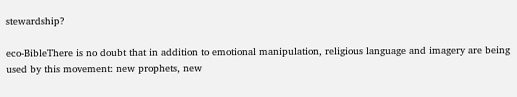stewardship?

eco-BibleThere is no doubt that in addition to emotional manipulation, religious language and imagery are being used by this movement: new prophets, new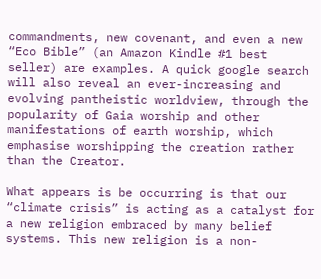commandments, new covenant, and even a new “Eco Bible” (an Amazon Kindle #1 best seller) are examples. A quick google search will also reveal an ever-increasing and evolving pantheistic worldview, through the popularity of Gaia worship and other manifestations of earth worship, which emphasise worshipping the creation rather than the Creator.

What appears is be occurring is that our “climate crisis” is acting as a catalyst for a new religion embraced by many belief systems. This new religion is a non-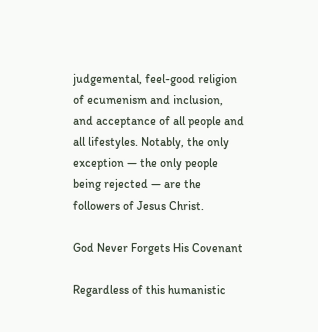judgemental, feel-good religion of ecumenism and inclusion, and acceptance of all people and all lifestyles. Notably, the only exception — the only people being rejected — are the followers of Jesus Christ.

God Never Forgets His Covenant

Regardless of this humanistic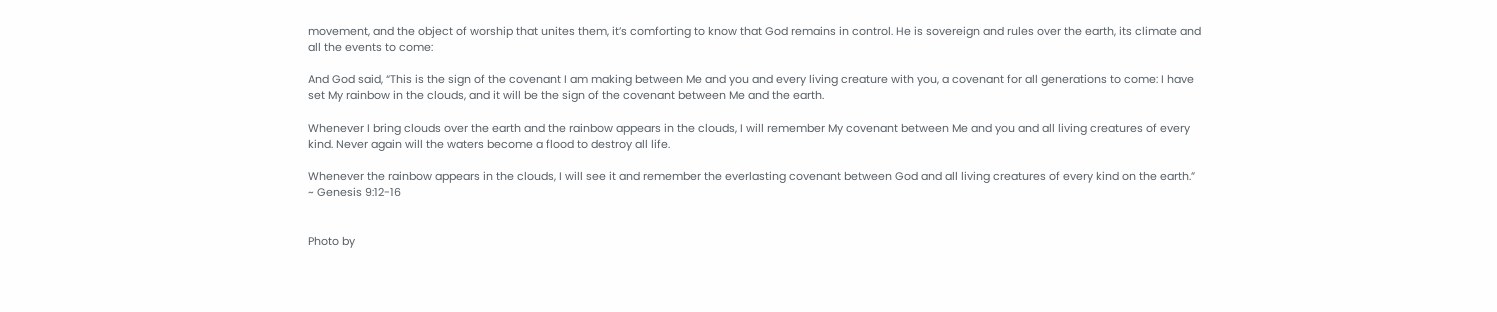movement, and the object of worship that unites them, it’s comforting to know that God remains in control. He is sovereign and rules over the earth, its climate and all the events to come:

And God said, “This is the sign of the covenant I am making between Me and you and every living creature with you, a covenant for all generations to come: I have set My rainbow in the clouds, and it will be the sign of the covenant between Me and the earth.

Whenever I bring clouds over the earth and the rainbow appears in the clouds, I will remember My covenant between Me and you and all living creatures of every kind. Never again will the waters become a flood to destroy all life.

Whenever the rainbow appears in the clouds, I will see it and remember the everlasting covenant between God and all living creatures of every kind on the earth.”
~ Genesis 9:12-16


Photo by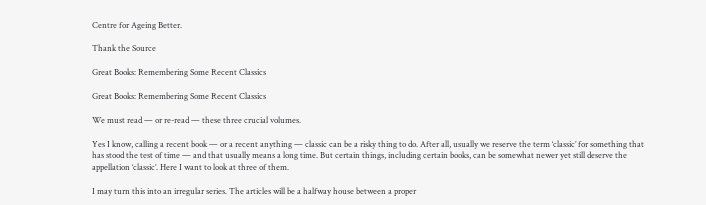Centre for Ageing Better.

Thank the Source

Great Books: Remembering Some Recent Classics

Great Books: Remembering Some Recent Classics

We must read — or re-read — these three crucial volumes.

Yes I know, calling a recent book — or a recent anything — classic can be a risky thing to do. After all, usually we reserve the term ‘classic’ for something that has stood the test of time — and that usually means a long time. But certain things, including certain books, can be somewhat newer yet still deserve the appellation ‘classic’. Here I want to look at three of them.

I may turn this into an irregular series. The articles will be a halfway house between a proper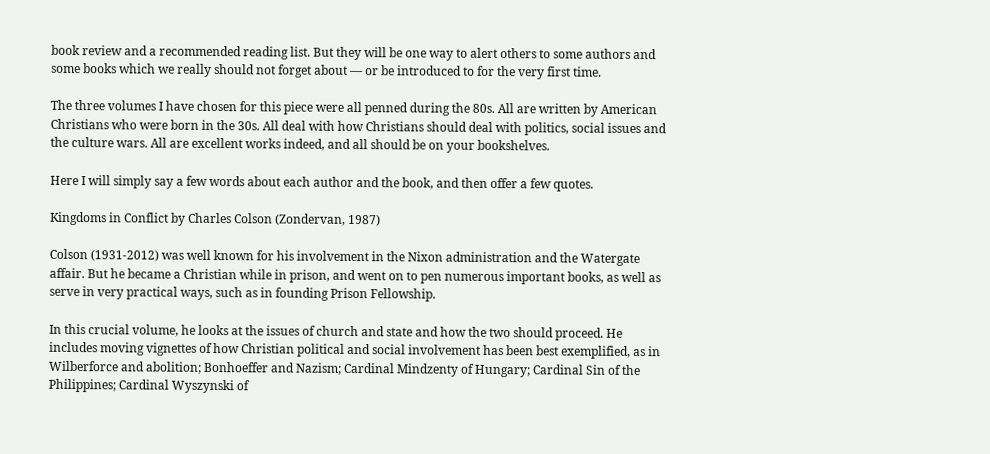book review and a recommended reading list. But they will be one way to alert others to some authors and some books which we really should not forget about — or be introduced to for the very first time.

The three volumes I have chosen for this piece were all penned during the 80s. All are written by American Christians who were born in the 30s. All deal with how Christians should deal with politics, social issues and the culture wars. All are excellent works indeed, and all should be on your bookshelves.

Here I will simply say a few words about each author and the book, and then offer a few quotes.

Kingdoms in Conflict by Charles Colson (Zondervan, 1987)

Colson (1931-2012) was well known for his involvement in the Nixon administration and the Watergate affair. But he became a Christian while in prison, and went on to pen numerous important books, as well as serve in very practical ways, such as in founding Prison Fellowship.

In this crucial volume, he looks at the issues of church and state and how the two should proceed. He includes moving vignettes of how Christian political and social involvement has been best exemplified, as in Wilberforce and abolition; Bonhoeffer and Nazism; Cardinal Mindzenty of Hungary; Cardinal Sin of the Philippines; Cardinal Wyszynski of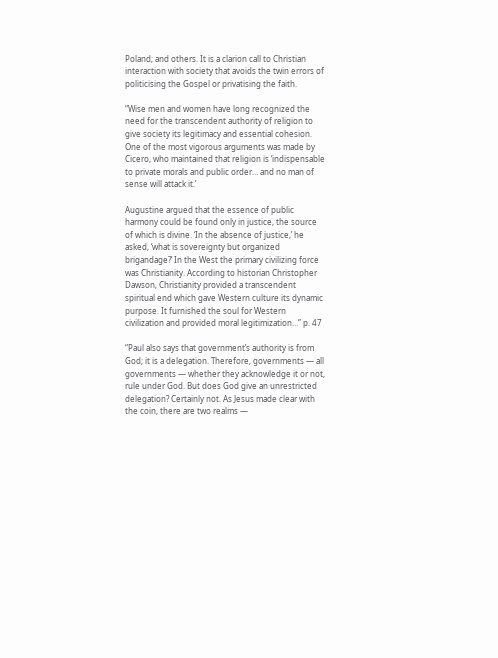Poland; and others. It is a clarion call to Christian interaction with society that avoids the twin errors of politicising the Gospel or privatising the faith.

“Wise men and women have long recognized the need for the transcendent authority of religion to give society its legitimacy and essential cohesion. One of the most vigorous arguments was made by Cicero, who maintained that religion is ‘indispensable to private morals and public order… and no man of sense will attack it.’

Augustine argued that the essence of public harmony could be found only in justice, the source of which is divine. ‘In the absence of justice,’ he asked, ‘what is sovereignty but organized brigandage?’ In the West the primary civilizing force was Christianity. According to historian Christopher Dawson, Christianity provided a transcendent spiritual end which gave Western culture its dynamic purpose. It furnished the soul for Western civilization and provided moral legitimization…” p. 47

“Paul also says that government’s authority is from God; it is a delegation. Therefore, governments — all governments — whether they acknowledge it or not, rule under God. But does God give an unrestricted delegation? Certainly not. As Jesus made clear with the coin, there are two realms —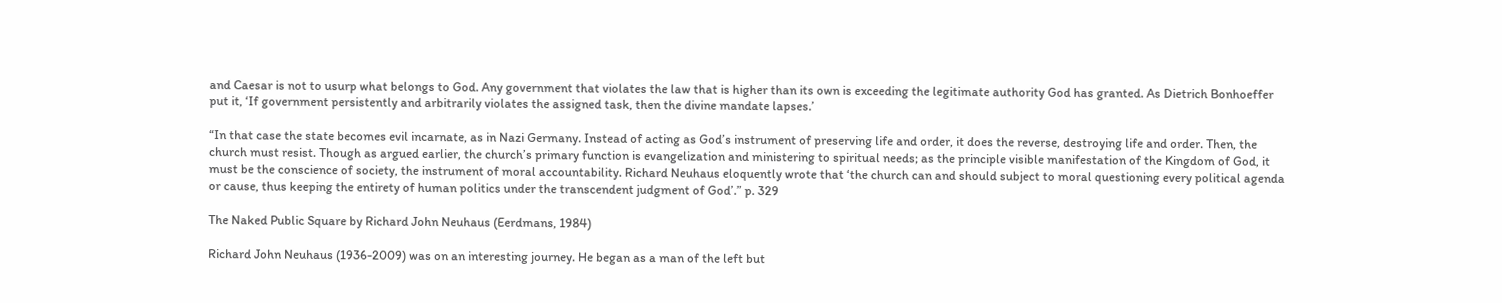and Caesar is not to usurp what belongs to God. Any government that violates the law that is higher than its own is exceeding the legitimate authority God has granted. As Dietrich Bonhoeffer put it, ‘If government persistently and arbitrarily violates the assigned task, then the divine mandate lapses.’

“In that case the state becomes evil incarnate, as in Nazi Germany. Instead of acting as God’s instrument of preserving life and order, it does the reverse, destroying life and order. Then, the church must resist. Though as argued earlier, the church’s primary function is evangelization and ministering to spiritual needs; as the principle visible manifestation of the Kingdom of God, it must be the conscience of society, the instrument of moral accountability. Richard Neuhaus eloquently wrote that ‘the church can and should subject to moral questioning every political agenda or cause, thus keeping the entirety of human politics under the transcendent judgment of God’.” p. 329

The Naked Public Square by Richard John Neuhaus (Eerdmans, 1984)

Richard John Neuhaus (1936-2009) was on an interesting journey. He began as a man of the left but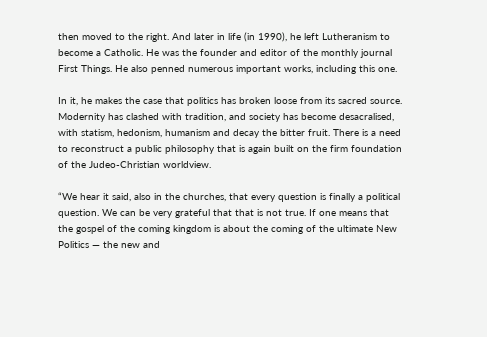then moved to the right. And later in life (in 1990), he left Lutheranism to become a Catholic. He was the founder and editor of the monthly journal First Things. He also penned numerous important works, including this one.

In it, he makes the case that politics has broken loose from its sacred source. Modernity has clashed with tradition, and society has become desacralised, with statism, hedonism, humanism and decay the bitter fruit. There is a need to reconstruct a public philosophy that is again built on the firm foundation of the Judeo-Christian worldview.

“We hear it said, also in the churches, that every question is finally a political question. We can be very grateful that that is not true. If one means that the gospel of the coming kingdom is about the coming of the ultimate New Politics — the new and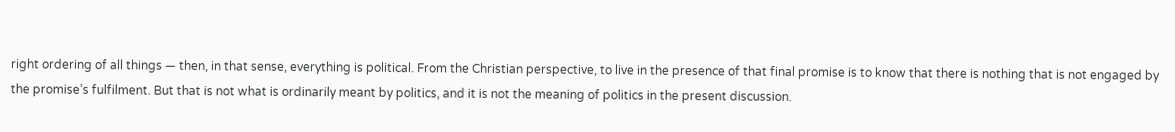right ordering of all things — then, in that sense, everything is political. From the Christian perspective, to live in the presence of that final promise is to know that there is nothing that is not engaged by the promise’s fulfilment. But that is not what is ordinarily meant by politics, and it is not the meaning of politics in the present discussion.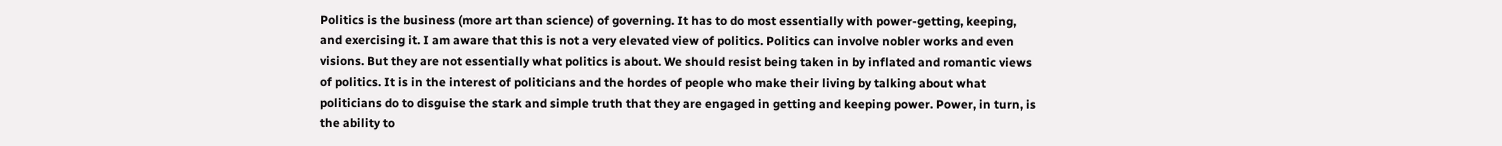Politics is the business (more art than science) of governing. It has to do most essentially with power-getting, keeping, and exercising it. I am aware that this is not a very elevated view of politics. Politics can involve nobler works and even visions. But they are not essentially what politics is about. We should resist being taken in by inflated and romantic views of politics. It is in the interest of politicians and the hordes of people who make their living by talking about what politicians do to disguise the stark and simple truth that they are engaged in getting and keeping power. Power, in turn, is the ability to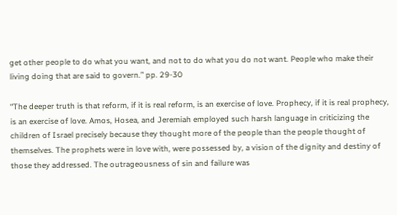get other people to do what you want, and not to do what you do not want. People who make their living doing that are said to govern.” pp. 29-30

“The deeper truth is that reform, if it is real reform, is an exercise of love. Prophecy, if it is real prophecy, is an exercise of love. Amos, Hosea, and Jeremiah employed such harsh language in criticizing the children of Israel precisely because they thought more of the people than the people thought of themselves. The prophets were in love with, were possessed by, a vision of the dignity and destiny of those they addressed. The outrageousness of sin and failure was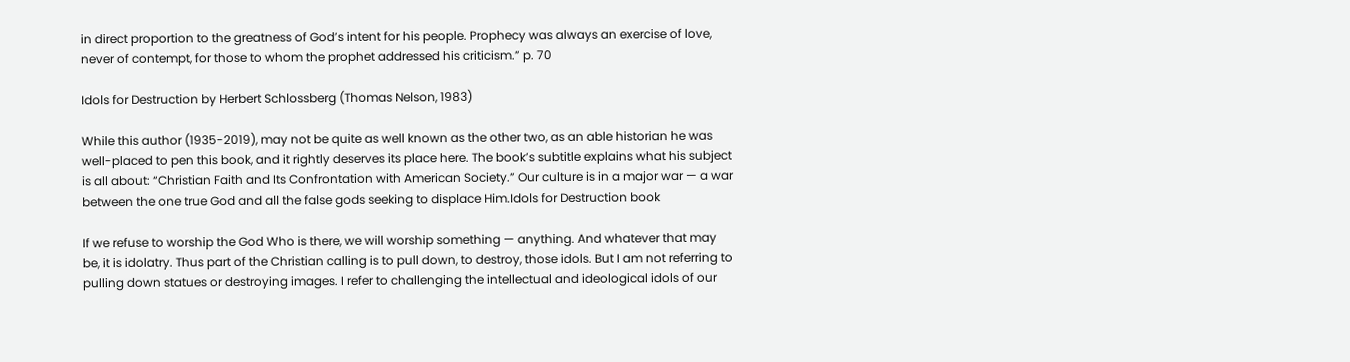in direct proportion to the greatness of God’s intent for his people. Prophecy was always an exercise of love, never of contempt, for those to whom the prophet addressed his criticism.” p. 70

Idols for Destruction by Herbert Schlossberg (Thomas Nelson, 1983)

While this author (1935-2019), may not be quite as well known as the other two, as an able historian he was well-placed to pen this book, and it rightly deserves its place here. The book’s subtitle explains what his subject is all about: “Christian Faith and Its Confrontation with American Society.” Our culture is in a major war — a war between the one true God and all the false gods seeking to displace Him.Idols for Destruction book

If we refuse to worship the God Who is there, we will worship something — anything. And whatever that may be, it is idolatry. Thus part of the Christian calling is to pull down, to destroy, those idols. But I am not referring to pulling down statues or destroying images. I refer to challenging the intellectual and ideological idols of our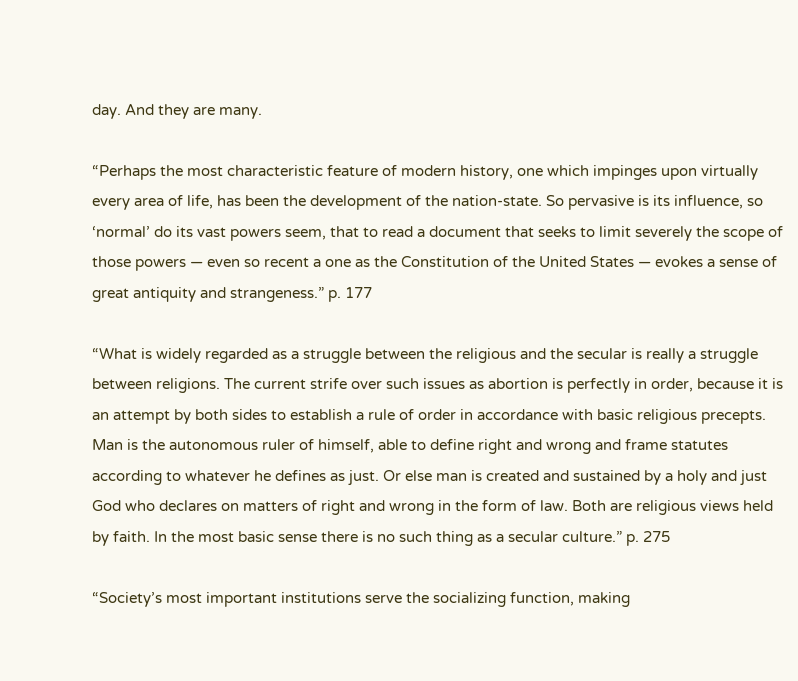day. And they are many.

“Perhaps the most characteristic feature of modern history, one which impinges upon virtually every area of life, has been the development of the nation-state. So pervasive is its influence, so ‘normal’ do its vast powers seem, that to read a document that seeks to limit severely the scope of those powers — even so recent a one as the Constitution of the United States — evokes a sense of great antiquity and strangeness.” p. 177

“What is widely regarded as a struggle between the religious and the secular is really a struggle between religions. The current strife over such issues as abortion is perfectly in order, because it is an attempt by both sides to establish a rule of order in accordance with basic religious precepts. Man is the autonomous ruler of himself, able to define right and wrong and frame statutes according to whatever he defines as just. Or else man is created and sustained by a holy and just God who declares on matters of right and wrong in the form of law. Both are religious views held by faith. In the most basic sense there is no such thing as a secular culture.” p. 275

“Society’s most important institutions serve the socializing function, making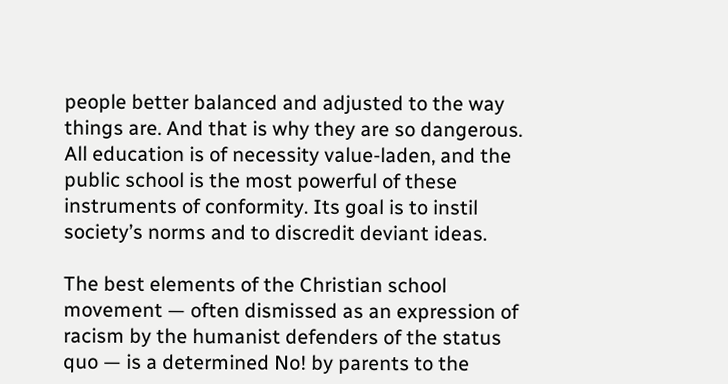people better balanced and adjusted to the way things are. And that is why they are so dangerous. All education is of necessity value-laden, and the public school is the most powerful of these instruments of conformity. Its goal is to instil society’s norms and to discredit deviant ideas.

The best elements of the Christian school movement — often dismissed as an expression of racism by the humanist defenders of the status quo — is a determined No! by parents to the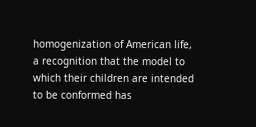homogenization of American life, a recognition that the model to which their children are intended to be conformed has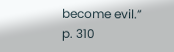become evil.” p. 310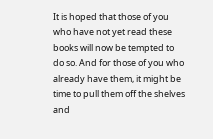It is hoped that those of you who have not yet read these books will now be tempted to do so. And for those of you who already have them, it might be time to pull them off the shelves and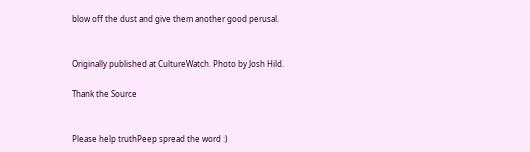blow off the dust and give them another good perusal.


Originally published at CultureWatch. Photo by Josh Hild.

Thank the Source


Please help truthPeep spread the word :)